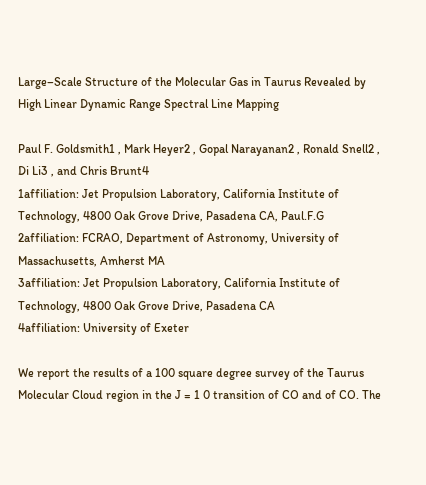Large–Scale Structure of the Molecular Gas in Taurus Revealed by High Linear Dynamic Range Spectral Line Mapping

Paul F. Goldsmith1 , Mark Heyer2 , Gopal Narayanan2 , Ronald Snell2 , Di Li3 , and Chris Brunt4
1affiliation: Jet Propulsion Laboratory, California Institute of Technology, 4800 Oak Grove Drive, Pasadena CA, Paul.F.G
2affiliation: FCRAO, Department of Astronomy, University of Massachusetts, Amherst MA
3affiliation: Jet Propulsion Laboratory, California Institute of Technology, 4800 Oak Grove Drive, Pasadena CA
4affiliation: University of Exeter

We report the results of a 100 square degree survey of the Taurus Molecular Cloud region in the J = 1 0 transition of CO and of CO. The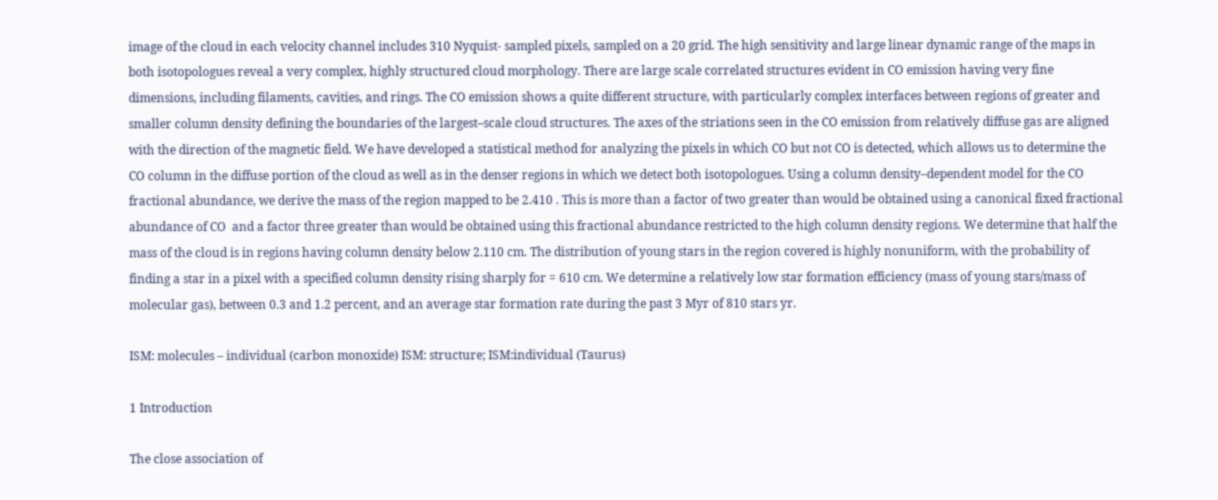image of the cloud in each velocity channel includes 310 Nyquist- sampled pixels, sampled on a 20 grid. The high sensitivity and large linear dynamic range of the maps in both isotopologues reveal a very complex, highly structured cloud morphology. There are large scale correlated structures evident in CO emission having very fine dimensions, including filaments, cavities, and rings. The CO emission shows a quite different structure, with particularly complex interfaces between regions of greater and smaller column density defining the boundaries of the largest–scale cloud structures. The axes of the striations seen in the CO emission from relatively diffuse gas are aligned with the direction of the magnetic field. We have developed a statistical method for analyzing the pixels in which CO but not CO is detected, which allows us to determine the CO column in the diffuse portion of the cloud as well as in the denser regions in which we detect both isotopologues. Using a column density–dependent model for the CO fractional abundance, we derive the mass of the region mapped to be 2.410 . This is more than a factor of two greater than would be obtained using a canonical fixed fractional abundance of CO  and a factor three greater than would be obtained using this fractional abundance restricted to the high column density regions. We determine that half the mass of the cloud is in regions having column density below 2.110 cm. The distribution of young stars in the region covered is highly nonuniform, with the probability of finding a star in a pixel with a specified column density rising sharply for = 610 cm. We determine a relatively low star formation efficiency (mass of young stars/mass of molecular gas), between 0.3 and 1.2 percent, and an average star formation rate during the past 3 Myr of 810 stars yr.

ISM: molecules – individual (carbon monoxide) ISM: structure; ISM:individual (Taurus)

1 Introduction

The close association of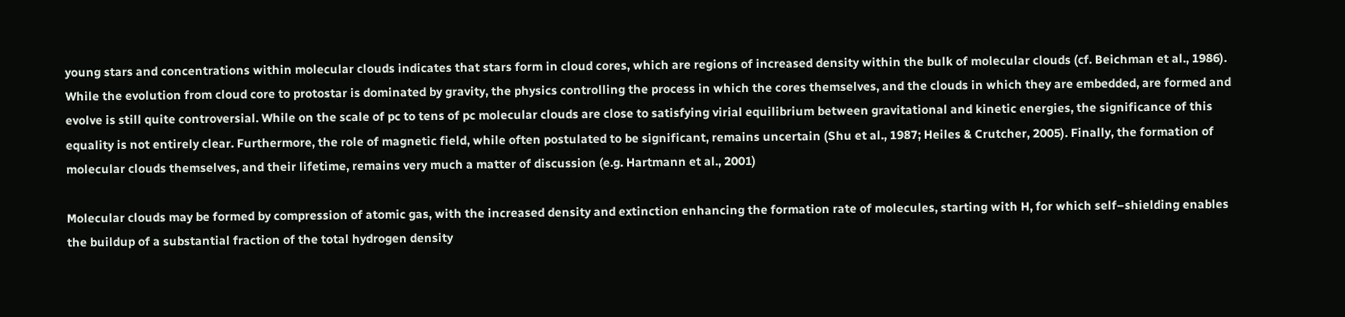young stars and concentrations within molecular clouds indicates that stars form in cloud cores, which are regions of increased density within the bulk of molecular clouds (cf. Beichman et al., 1986). While the evolution from cloud core to protostar is dominated by gravity, the physics controlling the process in which the cores themselves, and the clouds in which they are embedded, are formed and evolve is still quite controversial. While on the scale of pc to tens of pc molecular clouds are close to satisfying virial equilibrium between gravitational and kinetic energies, the significance of this equality is not entirely clear. Furthermore, the role of magnetic field, while often postulated to be significant, remains uncertain (Shu et al., 1987; Heiles & Crutcher, 2005). Finally, the formation of molecular clouds themselves, and their lifetime, remains very much a matter of discussion (e.g. Hartmann et al., 2001)

Molecular clouds may be formed by compression of atomic gas, with the increased density and extinction enhancing the formation rate of molecules, starting with H, for which self–shielding enables the buildup of a substantial fraction of the total hydrogen density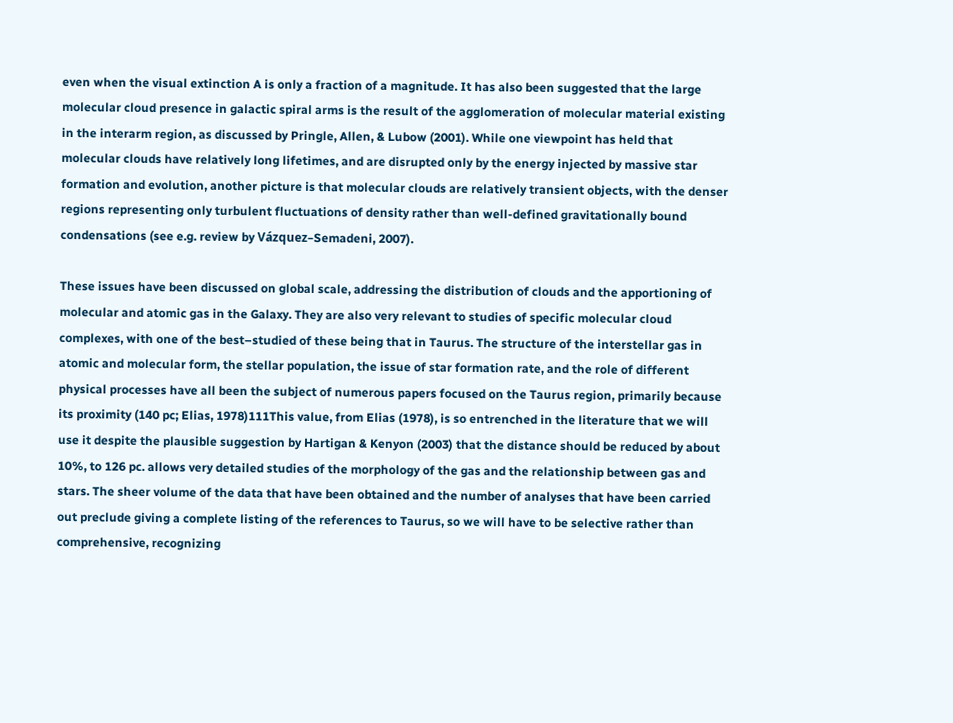even when the visual extinction A is only a fraction of a magnitude. It has also been suggested that the large molecular cloud presence in galactic spiral arms is the result of the agglomeration of molecular material existing in the interarm region, as discussed by Pringle, Allen, & Lubow (2001). While one viewpoint has held that molecular clouds have relatively long lifetimes, and are disrupted only by the energy injected by massive star formation and evolution, another picture is that molecular clouds are relatively transient objects, with the denser regions representing only turbulent fluctuations of density rather than well-defined gravitationally bound condensations (see e.g. review by Vázquez–Semadeni, 2007).

These issues have been discussed on global scale, addressing the distribution of clouds and the apportioning of molecular and atomic gas in the Galaxy. They are also very relevant to studies of specific molecular cloud complexes, with one of the best–studied of these being that in Taurus. The structure of the interstellar gas in atomic and molecular form, the stellar population, the issue of star formation rate, and the role of different physical processes have all been the subject of numerous papers focused on the Taurus region, primarily because its proximity (140 pc; Elias, 1978)111This value, from Elias (1978), is so entrenched in the literature that we will use it despite the plausible suggestion by Hartigan & Kenyon (2003) that the distance should be reduced by about 10%, to 126 pc. allows very detailed studies of the morphology of the gas and the relationship between gas and stars. The sheer volume of the data that have been obtained and the number of analyses that have been carried out preclude giving a complete listing of the references to Taurus, so we will have to be selective rather than comprehensive, recognizing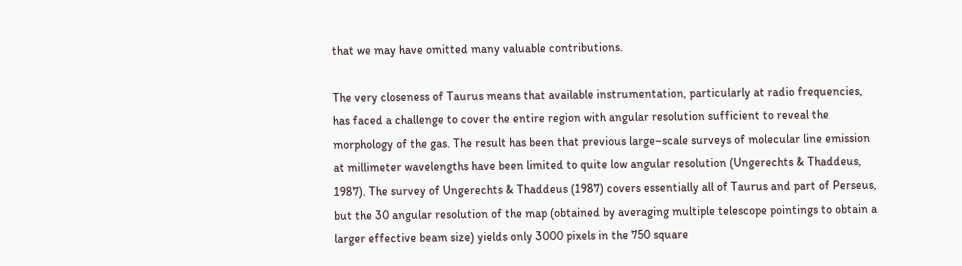that we may have omitted many valuable contributions.

The very closeness of Taurus means that available instrumentation, particularly at radio frequencies, has faced a challenge to cover the entire region with angular resolution sufficient to reveal the morphology of the gas. The result has been that previous large–scale surveys of molecular line emission at millimeter wavelengths have been limited to quite low angular resolution (Ungerechts & Thaddeus, 1987). The survey of Ungerechts & Thaddeus (1987) covers essentially all of Taurus and part of Perseus, but the 30 angular resolution of the map (obtained by averaging multiple telescope pointings to obtain a larger effective beam size) yields only 3000 pixels in the 750 square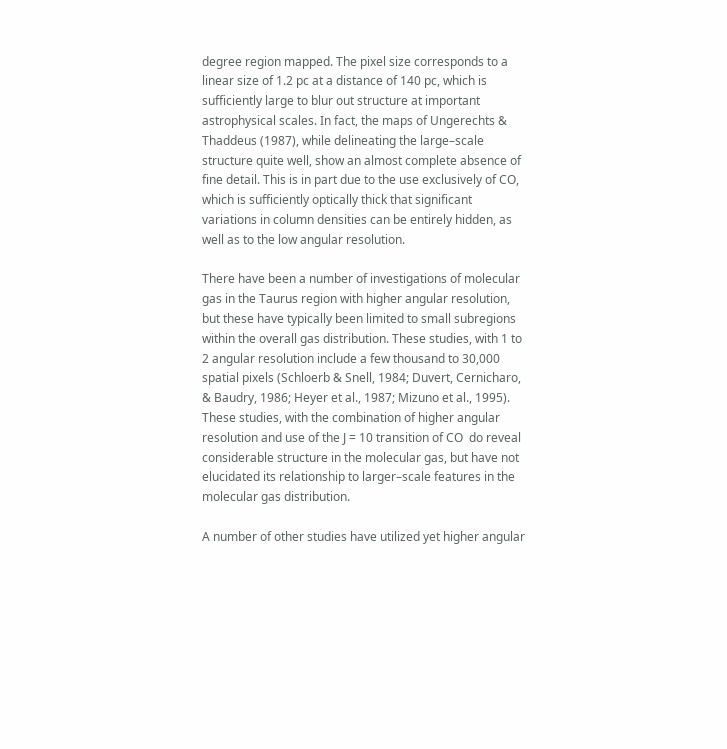degree region mapped. The pixel size corresponds to a linear size of 1.2 pc at a distance of 140 pc, which is sufficiently large to blur out structure at important astrophysical scales. In fact, the maps of Ungerechts & Thaddeus (1987), while delineating the large–scale structure quite well, show an almost complete absence of fine detail. This is in part due to the use exclusively of CO, which is sufficiently optically thick that significant variations in column densities can be entirely hidden, as well as to the low angular resolution.

There have been a number of investigations of molecular gas in the Taurus region with higher angular resolution, but these have typically been limited to small subregions within the overall gas distribution. These studies, with 1 to 2 angular resolution include a few thousand to 30,000 spatial pixels (Schloerb & Snell, 1984; Duvert, Cernicharo, & Baudry, 1986; Heyer et al., 1987; Mizuno et al., 1995). These studies, with the combination of higher angular resolution and use of the J = 10 transition of CO  do reveal considerable structure in the molecular gas, but have not elucidated its relationship to larger–scale features in the molecular gas distribution.

A number of other studies have utilized yet higher angular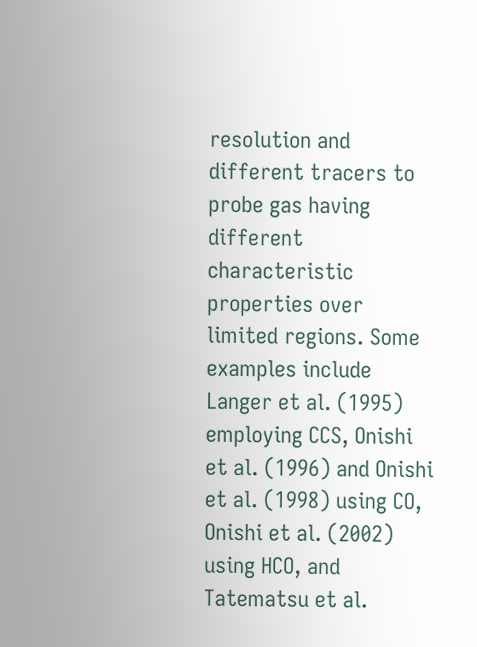resolution and different tracers to probe gas having different characteristic properties over limited regions. Some examples include Langer et al. (1995) employing CCS, Onishi et al. (1996) and Onishi et al. (1998) using CO, Onishi et al. (2002) using HCO, and Tatematsu et al.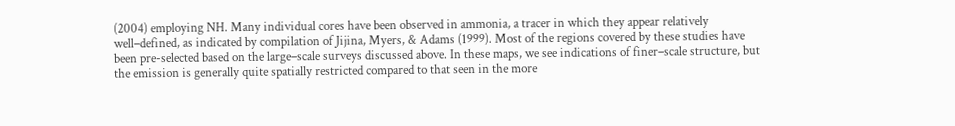(2004) employing NH. Many individual cores have been observed in ammonia, a tracer in which they appear relatively well–defined, as indicated by compilation of Jijina, Myers, & Adams (1999). Most of the regions covered by these studies have been pre-selected based on the large–scale surveys discussed above. In these maps, we see indications of finer–scale structure, but the emission is generally quite spatially restricted compared to that seen in the more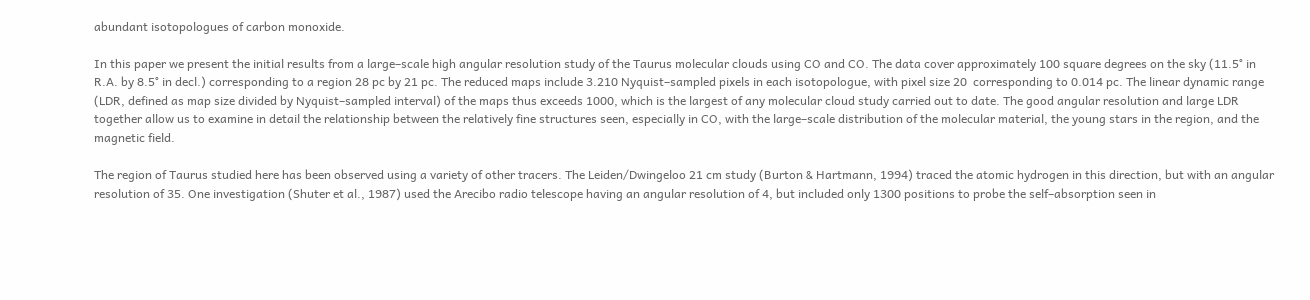abundant isotopologues of carbon monoxide.

In this paper we present the initial results from a large–scale high angular resolution study of the Taurus molecular clouds using CO and CO. The data cover approximately 100 square degrees on the sky (11.5° in R.A. by 8.5° in decl.) corresponding to a region 28 pc by 21 pc. The reduced maps include 3.210 Nyquist–sampled pixels in each isotopologue, with pixel size 20  corresponding to 0.014 pc. The linear dynamic range (LDR, defined as map size divided by Nyquist–sampled interval) of the maps thus exceeds 1000, which is the largest of any molecular cloud study carried out to date. The good angular resolution and large LDR together allow us to examine in detail the relationship between the relatively fine structures seen, especially in CO, with the large–scale distribution of the molecular material, the young stars in the region, and the magnetic field.

The region of Taurus studied here has been observed using a variety of other tracers. The Leiden/Dwingeloo 21 cm study (Burton & Hartmann, 1994) traced the atomic hydrogen in this direction, but with an angular resolution of 35. One investigation (Shuter et al., 1987) used the Arecibo radio telescope having an angular resolution of 4, but included only 1300 positions to probe the self–absorption seen in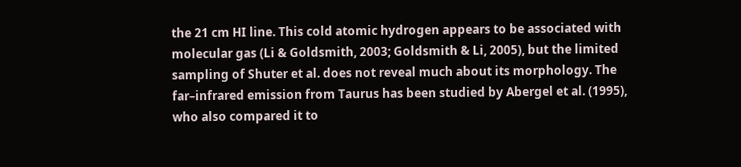the 21 cm HI line. This cold atomic hydrogen appears to be associated with molecular gas (Li & Goldsmith, 2003; Goldsmith & Li, 2005), but the limited sampling of Shuter et al. does not reveal much about its morphology. The far–infrared emission from Taurus has been studied by Abergel et al. (1995), who also compared it to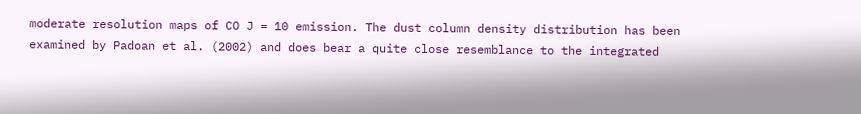moderate resolution maps of CO J = 10 emission. The dust column density distribution has been examined by Padoan et al. (2002) and does bear a quite close resemblance to the integrated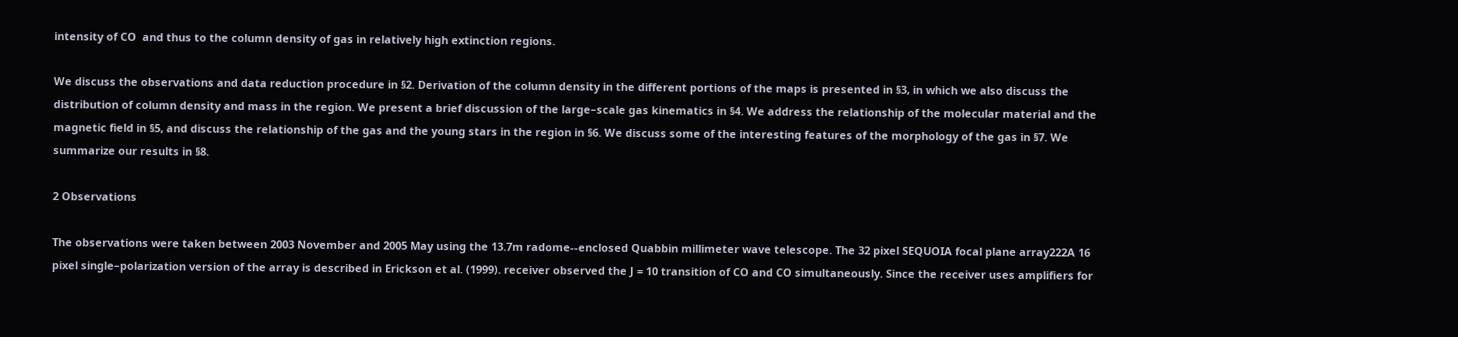intensity of CO  and thus to the column density of gas in relatively high extinction regions.

We discuss the observations and data reduction procedure in §2. Derivation of the column density in the different portions of the maps is presented in §3, in which we also discuss the distribution of column density and mass in the region. We present a brief discussion of the large–scale gas kinematics in §4. We address the relationship of the molecular material and the magnetic field in §5, and discuss the relationship of the gas and the young stars in the region in §6. We discuss some of the interesting features of the morphology of the gas in §7. We summarize our results in §8.

2 Observations

The observations were taken between 2003 November and 2005 May using the 13.7m radome--enclosed Quabbin millimeter wave telescope. The 32 pixel SEQUOIA focal plane array222A 16 pixel single–polarization version of the array is described in Erickson et al. (1999). receiver observed the J = 10 transition of CO and CO simultaneously. Since the receiver uses amplifiers for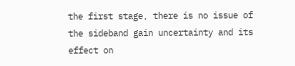the first stage, there is no issue of the sideband gain uncertainty and its effect on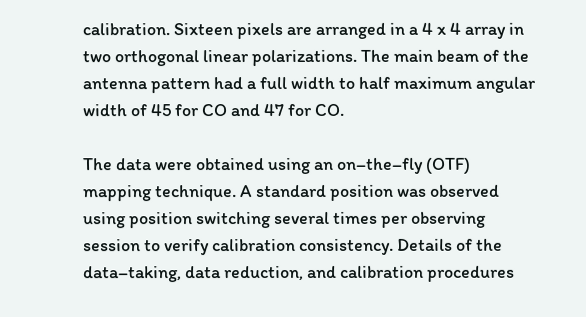calibration. Sixteen pixels are arranged in a 4 x 4 array in two orthogonal linear polarizations. The main beam of the antenna pattern had a full width to half maximum angular width of 45 for CO and 47 for CO.

The data were obtained using an on–the–fly (OTF) mapping technique. A standard position was observed using position switching several times per observing session to verify calibration consistency. Details of the data–taking, data reduction, and calibration procedures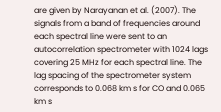are given by Narayanan et al. (2007). The signals from a band of frequencies around each spectral line were sent to an autocorrelation spectrometer with 1024 lags covering 25 MHz for each spectral line. The lag spacing of the spectrometer system corresponds to 0.068 km s for CO and 0.065 km s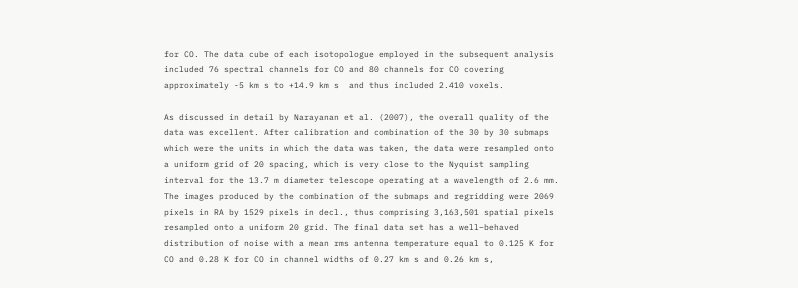for CO. The data cube of each isotopologue employed in the subsequent analysis included 76 spectral channels for CO and 80 channels for CO covering approximately -5 km s to +14.9 km s  and thus included 2.410 voxels.

As discussed in detail by Narayanan et al. (2007), the overall quality of the data was excellent. After calibration and combination of the 30 by 30 submaps which were the units in which the data was taken, the data were resampled onto a uniform grid of 20 spacing, which is very close to the Nyquist sampling interval for the 13.7 m diameter telescope operating at a wavelength of 2.6 mm. The images produced by the combination of the submaps and regridding were 2069 pixels in RA by 1529 pixels in decl., thus comprising 3,163,501 spatial pixels resampled onto a uniform 20 grid. The final data set has a well–behaved distribution of noise with a mean rms antenna temperature equal to 0.125 K for CO and 0.28 K for CO in channel widths of 0.27 km s and 0.26 km s,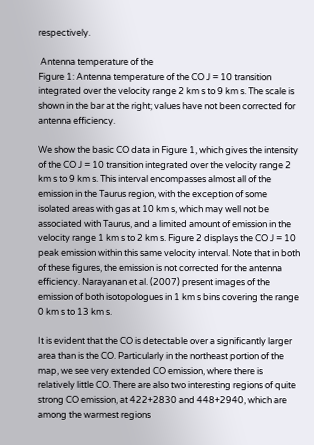respectively.

 Antenna temperature of the
Figure 1: Antenna temperature of the CO J = 10 transition integrated over the velocity range 2 km s to 9 km s. The scale is shown in the bar at the right; values have not been corrected for antenna efficiency.

We show the basic CO data in Figure 1, which gives the intensity of the CO J = 10 transition integrated over the velocity range 2 km s to 9 km s. This interval encompasses almost all of the emission in the Taurus region, with the exception of some isolated areas with gas at 10 km s, which may well not be associated with Taurus, and a limited amount of emission in the velocity range 1 km s to 2 km s. Figure 2 displays the CO J = 10 peak emission within this same velocity interval. Note that in both of these figures, the emission is not corrected for the antenna efficiency. Narayanan et al. (2007) present images of the emission of both isotopologues in 1 km s bins covering the range 0 km s to 13 km s.

It is evident that the CO is detectable over a significantly larger area than is the CO. Particularly in the northeast portion of the map, we see very extended CO emission, where there is relatively little CO. There are also two interesting regions of quite strong CO emission, at 422+2830 and 448+2940, which are among the warmest regions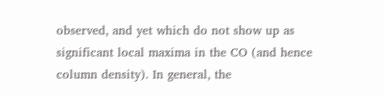observed, and yet which do not show up as significant local maxima in the CO (and hence column density). In general, the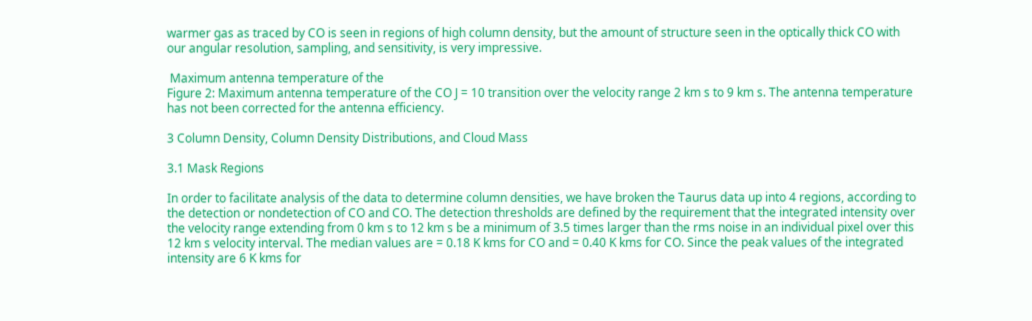warmer gas as traced by CO is seen in regions of high column density, but the amount of structure seen in the optically thick CO with our angular resolution, sampling, and sensitivity, is very impressive.

 Maximum antenna temperature of the
Figure 2: Maximum antenna temperature of the CO J = 10 transition over the velocity range 2 km s to 9 km s. The antenna temperature has not been corrected for the antenna efficiency.

3 Column Density, Column Density Distributions, and Cloud Mass

3.1 Mask Regions

In order to facilitate analysis of the data to determine column densities, we have broken the Taurus data up into 4 regions, according to the detection or nondetection of CO and CO. The detection thresholds are defined by the requirement that the integrated intensity over the velocity range extending from 0 km s to 12 km s be a minimum of 3.5 times larger than the rms noise in an individual pixel over this 12 km s velocity interval. The median values are = 0.18 K kms for CO and = 0.40 K kms for CO. Since the peak values of the integrated intensity are 6 K kms for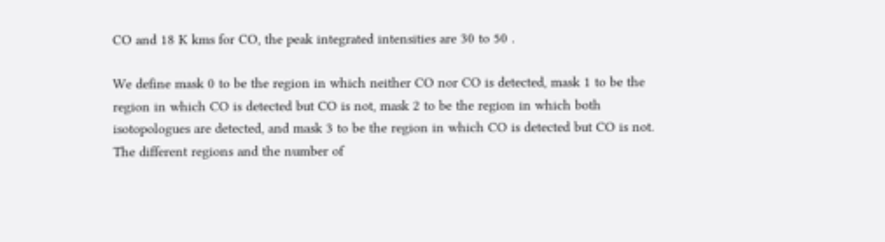CO and 18 K kms for CO, the peak integrated intensities are 30 to 50 .

We define mask 0 to be the region in which neither CO nor CO is detected, mask 1 to be the region in which CO is detected but CO is not, mask 2 to be the region in which both isotopologues are detected, and mask 3 to be the region in which CO is detected but CO is not. The different regions and the number of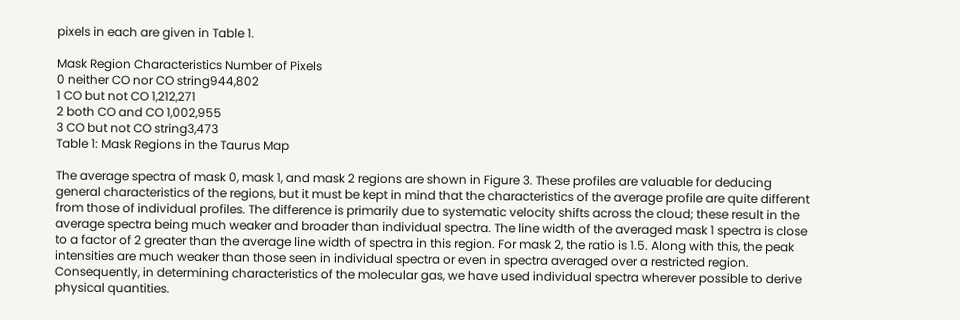pixels in each are given in Table 1.

Mask Region Characteristics Number of Pixels
0 neither CO nor CO string944,802
1 CO but not CO 1,212,271
2 both CO and CO 1,002,955
3 CO but not CO string3,473
Table 1: Mask Regions in the Taurus Map

The average spectra of mask 0, mask 1, and mask 2 regions are shown in Figure 3. These profiles are valuable for deducing general characteristics of the regions, but it must be kept in mind that the characteristics of the average profile are quite different from those of individual profiles. The difference is primarily due to systematic velocity shifts across the cloud; these result in the average spectra being much weaker and broader than individual spectra. The line width of the averaged mask 1 spectra is close to a factor of 2 greater than the average line width of spectra in this region. For mask 2, the ratio is 1.5. Along with this, the peak intensities are much weaker than those seen in individual spectra or even in spectra averaged over a restricted region. Consequently, in determining characteristics of the molecular gas, we have used individual spectra wherever possible to derive physical quantities.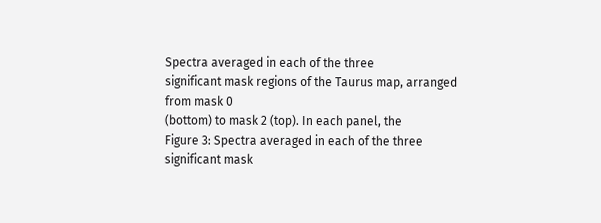Spectra averaged in each of the three
significant mask regions of the Taurus map, arranged from mask 0
(bottom) to mask 2 (top). In each panel, the
Figure 3: Spectra averaged in each of the three significant mask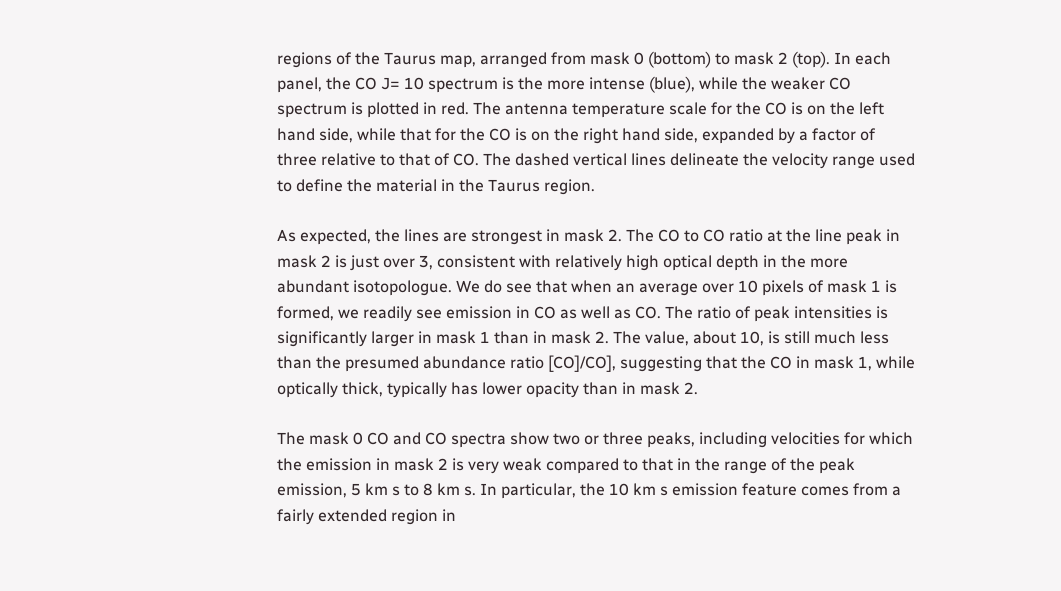regions of the Taurus map, arranged from mask 0 (bottom) to mask 2 (top). In each panel, the CO J= 10 spectrum is the more intense (blue), while the weaker CO spectrum is plotted in red. The antenna temperature scale for the CO is on the left hand side, while that for the CO is on the right hand side, expanded by a factor of three relative to that of CO. The dashed vertical lines delineate the velocity range used to define the material in the Taurus region.

As expected, the lines are strongest in mask 2. The CO to CO ratio at the line peak in mask 2 is just over 3, consistent with relatively high optical depth in the more abundant isotopologue. We do see that when an average over 10 pixels of mask 1 is formed, we readily see emission in CO as well as CO. The ratio of peak intensities is significantly larger in mask 1 than in mask 2. The value, about 10, is still much less than the presumed abundance ratio [CO]/CO], suggesting that the CO in mask 1, while optically thick, typically has lower opacity than in mask 2.

The mask 0 CO and CO spectra show two or three peaks, including velocities for which the emission in mask 2 is very weak compared to that in the range of the peak emission, 5 km s to 8 km s. In particular, the 10 km s emission feature comes from a fairly extended region in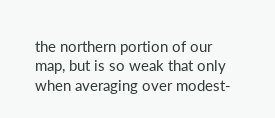the northern portion of our map, but is so weak that only when averaging over modest-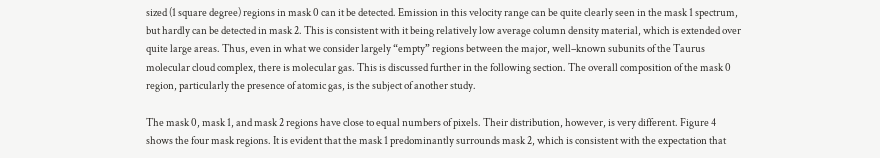sized (1 square degree) regions in mask 0 can it be detected. Emission in this velocity range can be quite clearly seen in the mask 1 spectrum, but hardly can be detected in mask 2. This is consistent with it being relatively low average column density material, which is extended over quite large areas. Thus, even in what we consider largely “empty” regions between the major, well–known subunits of the Taurus molecular cloud complex, there is molecular gas. This is discussed further in the following section. The overall composition of the mask 0 region, particularly the presence of atomic gas, is the subject of another study.

The mask 0, mask 1, and mask 2 regions have close to equal numbers of pixels. Their distribution, however, is very different. Figure 4 shows the four mask regions. It is evident that the mask 1 predominantly surrounds mask 2, which is consistent with the expectation that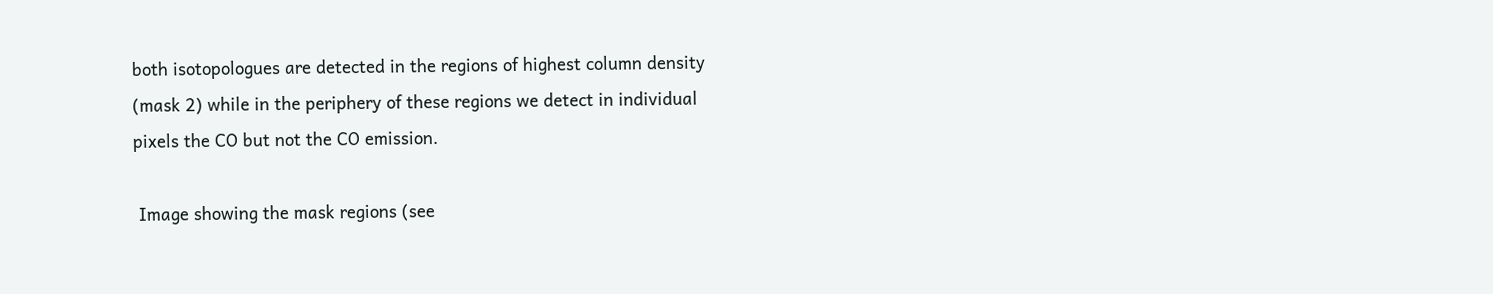both isotopologues are detected in the regions of highest column density (mask 2) while in the periphery of these regions we detect in individual pixels the CO but not the CO emission.

 Image showing the mask regions (see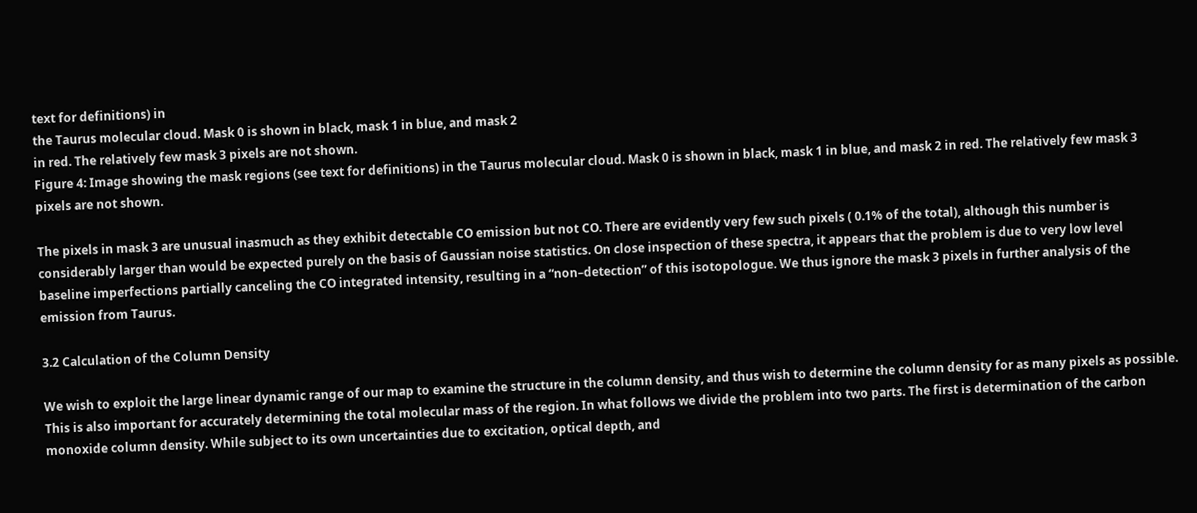text for definitions) in
the Taurus molecular cloud. Mask 0 is shown in black, mask 1 in blue, and mask 2
in red. The relatively few mask 3 pixels are not shown.
Figure 4: Image showing the mask regions (see text for definitions) in the Taurus molecular cloud. Mask 0 is shown in black, mask 1 in blue, and mask 2 in red. The relatively few mask 3 pixels are not shown.

The pixels in mask 3 are unusual inasmuch as they exhibit detectable CO emission but not CO. There are evidently very few such pixels ( 0.1% of the total), although this number is considerably larger than would be expected purely on the basis of Gaussian noise statistics. On close inspection of these spectra, it appears that the problem is due to very low level baseline imperfections partially canceling the CO integrated intensity, resulting in a “non–detection” of this isotopologue. We thus ignore the mask 3 pixels in further analysis of the emission from Taurus.

3.2 Calculation of the Column Density

We wish to exploit the large linear dynamic range of our map to examine the structure in the column density, and thus wish to determine the column density for as many pixels as possible. This is also important for accurately determining the total molecular mass of the region. In what follows we divide the problem into two parts. The first is determination of the carbon monoxide column density. While subject to its own uncertainties due to excitation, optical depth, and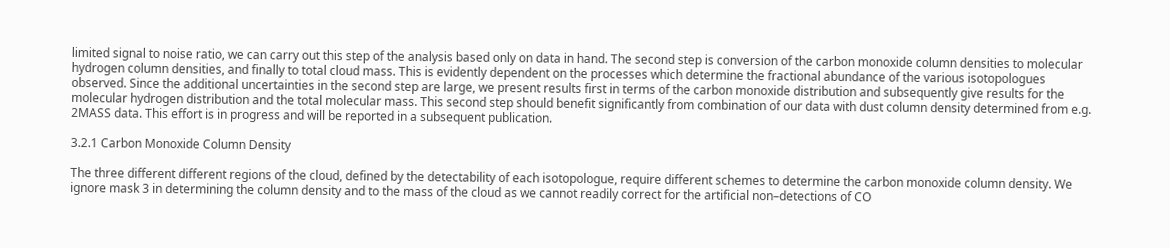limited signal to noise ratio, we can carry out this step of the analysis based only on data in hand. The second step is conversion of the carbon monoxide column densities to molecular hydrogen column densities, and finally to total cloud mass. This is evidently dependent on the processes which determine the fractional abundance of the various isotopologues observed. Since the additional uncertainties in the second step are large, we present results first in terms of the carbon monoxide distribution and subsequently give results for the molecular hydrogen distribution and the total molecular mass. This second step should benefit significantly from combination of our data with dust column density determined from e.g. 2MASS data. This effort is in progress and will be reported in a subsequent publication.

3.2.1 Carbon Monoxide Column Density

The three different different regions of the cloud, defined by the detectability of each isotopologue, require different schemes to determine the carbon monoxide column density. We ignore mask 3 in determining the column density and to the mass of the cloud as we cannot readily correct for the artificial non–detections of CO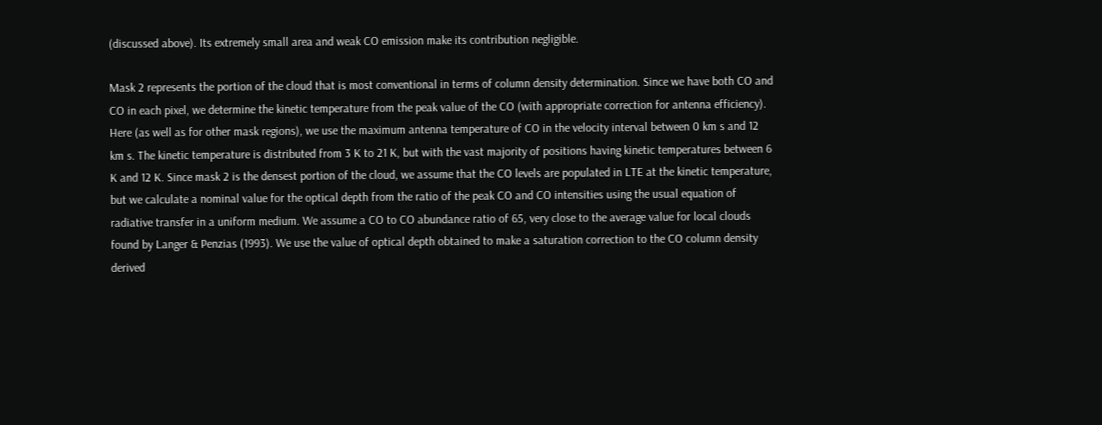(discussed above). Its extremely small area and weak CO emission make its contribution negligible.

Mask 2 represents the portion of the cloud that is most conventional in terms of column density determination. Since we have both CO and CO in each pixel, we determine the kinetic temperature from the peak value of the CO (with appropriate correction for antenna efficiency). Here (as well as for other mask regions), we use the maximum antenna temperature of CO in the velocity interval between 0 km s and 12 km s. The kinetic temperature is distributed from 3 K to 21 K, but with the vast majority of positions having kinetic temperatures between 6 K and 12 K. Since mask 2 is the densest portion of the cloud, we assume that the CO levels are populated in LTE at the kinetic temperature, but we calculate a nominal value for the optical depth from the ratio of the peak CO and CO intensities using the usual equation of radiative transfer in a uniform medium. We assume a CO to CO abundance ratio of 65, very close to the average value for local clouds found by Langer & Penzias (1993). We use the value of optical depth obtained to make a saturation correction to the CO column density derived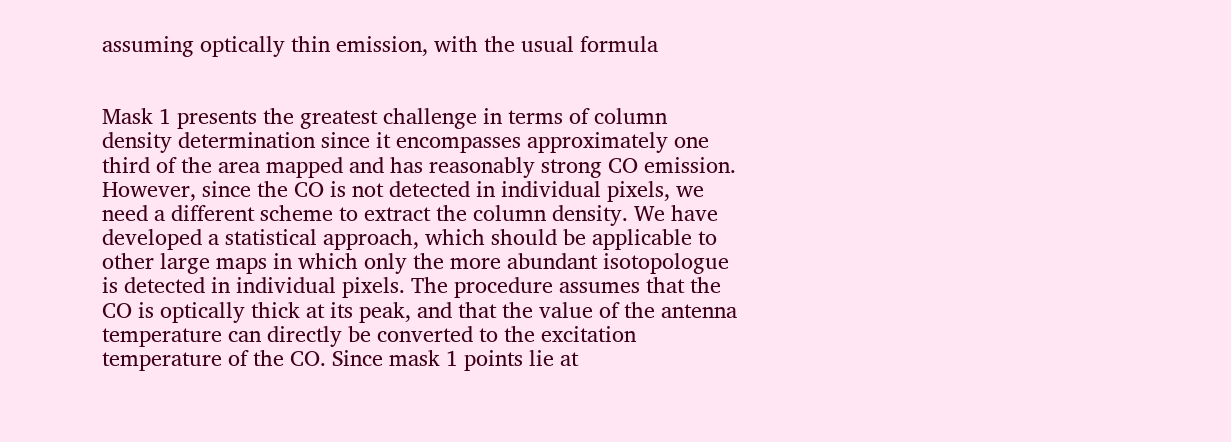assuming optically thin emission, with the usual formula


Mask 1 presents the greatest challenge in terms of column density determination since it encompasses approximately one third of the area mapped and has reasonably strong CO emission. However, since the CO is not detected in individual pixels, we need a different scheme to extract the column density. We have developed a statistical approach, which should be applicable to other large maps in which only the more abundant isotopologue is detected in individual pixels. The procedure assumes that the CO is optically thick at its peak, and that the value of the antenna temperature can directly be converted to the excitation temperature of the CO. Since mask 1 points lie at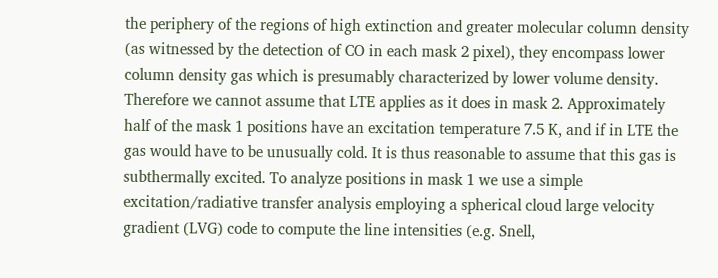the periphery of the regions of high extinction and greater molecular column density (as witnessed by the detection of CO in each mask 2 pixel), they encompass lower column density gas which is presumably characterized by lower volume density. Therefore we cannot assume that LTE applies as it does in mask 2. Approximately half of the mask 1 positions have an excitation temperature 7.5 K, and if in LTE the gas would have to be unusually cold. It is thus reasonable to assume that this gas is subthermally excited. To analyze positions in mask 1 we use a simple excitation/radiative transfer analysis employing a spherical cloud large velocity gradient (LVG) code to compute the line intensities (e.g. Snell,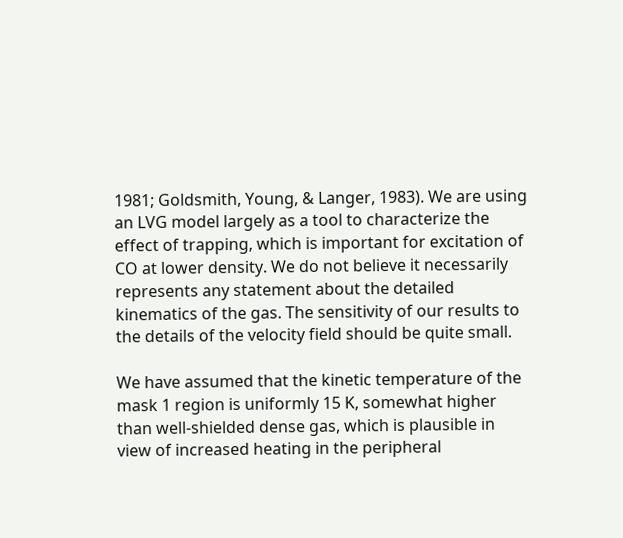1981; Goldsmith, Young, & Langer, 1983). We are using an LVG model largely as a tool to characterize the effect of trapping, which is important for excitation of CO at lower density. We do not believe it necessarily represents any statement about the detailed kinematics of the gas. The sensitivity of our results to the details of the velocity field should be quite small.

We have assumed that the kinetic temperature of the mask 1 region is uniformly 15 K, somewhat higher than well-shielded dense gas, which is plausible in view of increased heating in the peripheral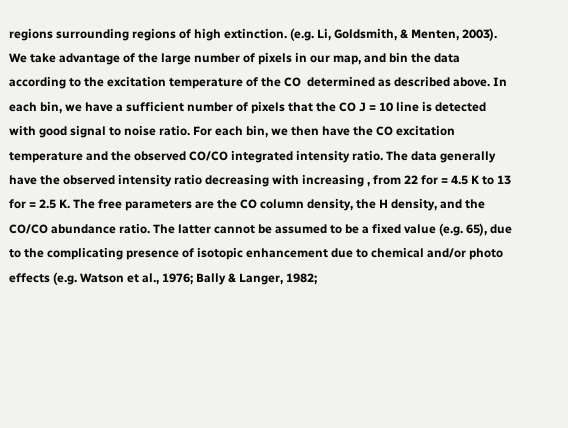regions surrounding regions of high extinction. (e.g. Li, Goldsmith, & Menten, 2003). We take advantage of the large number of pixels in our map, and bin the data according to the excitation temperature of the CO  determined as described above. In each bin, we have a sufficient number of pixels that the CO J = 10 line is detected with good signal to noise ratio. For each bin, we then have the CO excitation temperature and the observed CO/CO integrated intensity ratio. The data generally have the observed intensity ratio decreasing with increasing , from 22 for = 4.5 K to 13 for = 2.5 K. The free parameters are the CO column density, the H density, and the CO/CO abundance ratio. The latter cannot be assumed to be a fixed value (e.g. 65), due to the complicating presence of isotopic enhancement due to chemical and/or photo effects (e.g. Watson et al., 1976; Bally & Langer, 1982;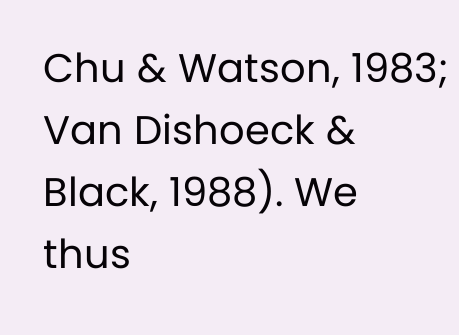Chu & Watson, 1983; Van Dishoeck & Black, 1988). We thus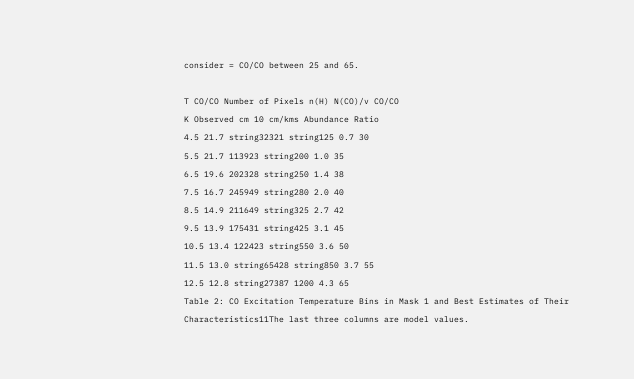consider = CO/CO between 25 and 65.

T CO/CO Number of Pixels n(H) N(CO)/v CO/CO
K Observed cm 10 cm/kms Abundance Ratio
4.5 21.7 string32321 string125 0.7 30
5.5 21.7 113923 string200 1.0 35
6.5 19.6 202328 string250 1.4 38
7.5 16.7 245949 string280 2.0 40
8.5 14.9 211649 string325 2.7 42
9.5 13.9 175431 string425 3.1 45
10.5 13.4 122423 string550 3.6 50
11.5 13.0 string65428 string850 3.7 55
12.5 12.8 string27387 1200 4.3 65
Table 2: CO Excitation Temperature Bins in Mask 1 and Best Estimates of Their Characteristics11The last three columns are model values.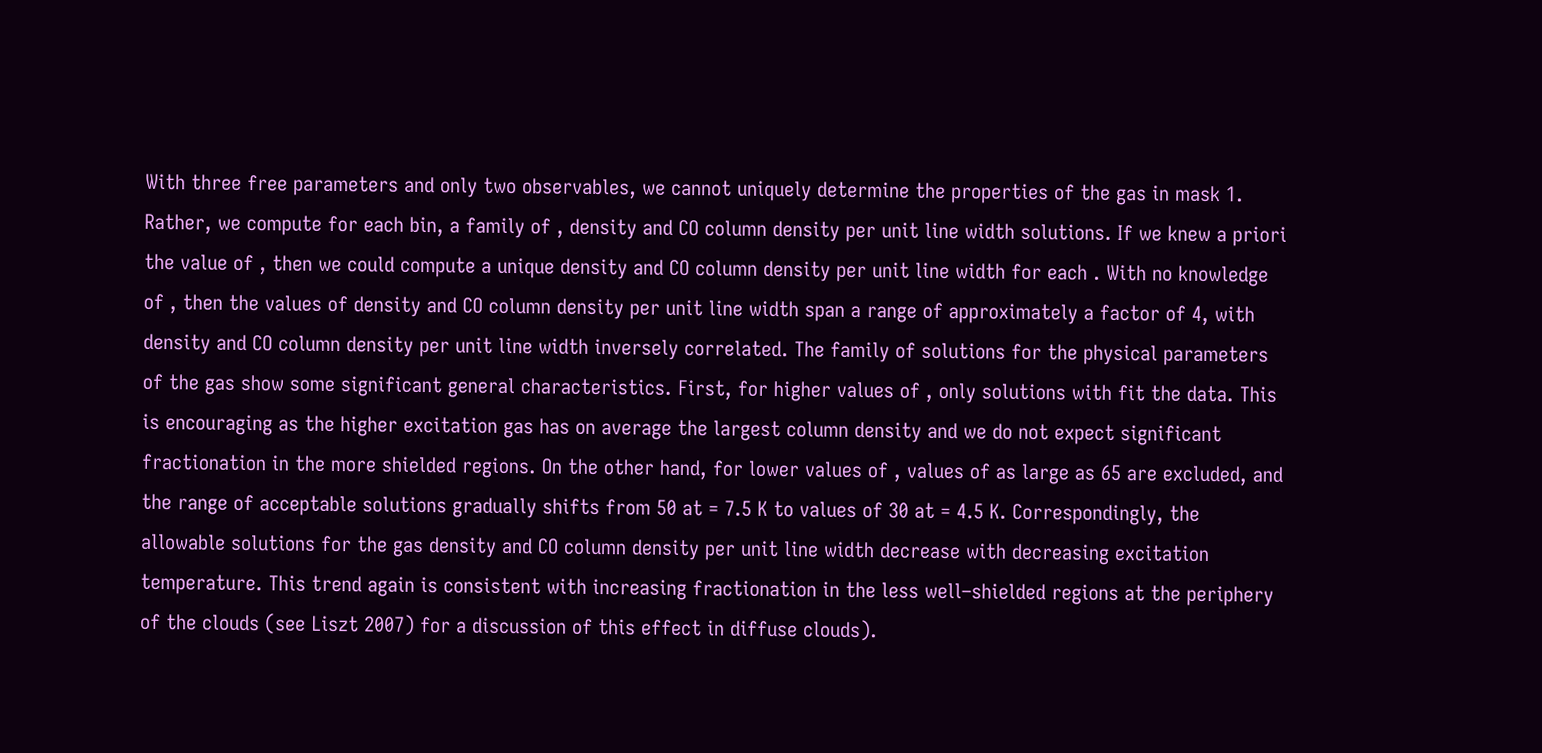With three free parameters and only two observables, we cannot uniquely determine the properties of the gas in mask 1. Rather, we compute for each bin, a family of , density and CO column density per unit line width solutions. If we knew a priori the value of , then we could compute a unique density and CO column density per unit line width for each . With no knowledge of , then the values of density and CO column density per unit line width span a range of approximately a factor of 4, with density and CO column density per unit line width inversely correlated. The family of solutions for the physical parameters of the gas show some significant general characteristics. First, for higher values of , only solutions with fit the data. This is encouraging as the higher excitation gas has on average the largest column density and we do not expect significant fractionation in the more shielded regions. On the other hand, for lower values of , values of as large as 65 are excluded, and the range of acceptable solutions gradually shifts from 50 at = 7.5 K to values of 30 at = 4.5 K. Correspondingly, the allowable solutions for the gas density and CO column density per unit line width decrease with decreasing excitation temperature. This trend again is consistent with increasing fractionation in the less well–shielded regions at the periphery of the clouds (see Liszt 2007) for a discussion of this effect in diffuse clouds).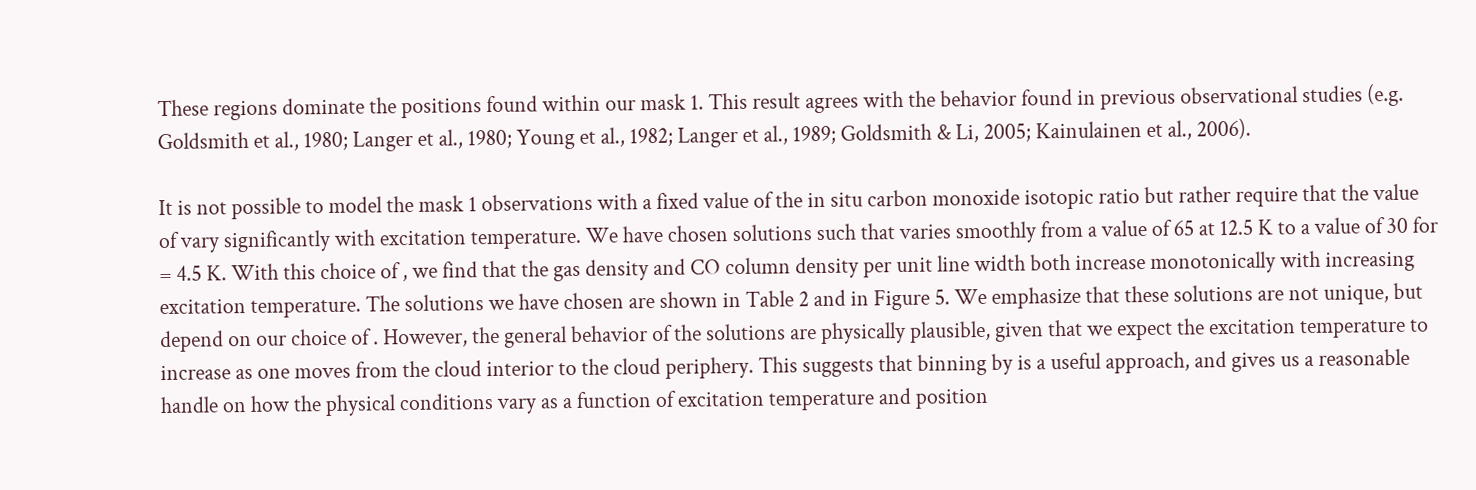These regions dominate the positions found within our mask 1. This result agrees with the behavior found in previous observational studies (e.g. Goldsmith et al., 1980; Langer et al., 1980; Young et al., 1982; Langer et al., 1989; Goldsmith & Li, 2005; Kainulainen et al., 2006).

It is not possible to model the mask 1 observations with a fixed value of the in situ carbon monoxide isotopic ratio but rather require that the value of vary significantly with excitation temperature. We have chosen solutions such that varies smoothly from a value of 65 at 12.5 K to a value of 30 for = 4.5 K. With this choice of , we find that the gas density and CO column density per unit line width both increase monotonically with increasing excitation temperature. The solutions we have chosen are shown in Table 2 and in Figure 5. We emphasize that these solutions are not unique, but depend on our choice of . However, the general behavior of the solutions are physically plausible, given that we expect the excitation temperature to increase as one moves from the cloud interior to the cloud periphery. This suggests that binning by is a useful approach, and gives us a reasonable handle on how the physical conditions vary as a function of excitation temperature and position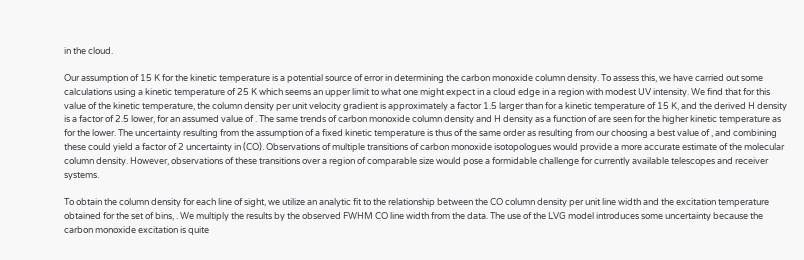in the cloud.

Our assumption of 15 K for the kinetic temperature is a potential source of error in determining the carbon monoxide column density. To assess this, we have carried out some calculations using a kinetic temperature of 25 K which seems an upper limit to what one might expect in a cloud edge in a region with modest UV intensity. We find that for this value of the kinetic temperature, the column density per unit velocity gradient is approximately a factor 1.5 larger than for a kinetic temperature of 15 K, and the derived H density is a factor of 2.5 lower, for an assumed value of . The same trends of carbon monoxide column density and H density as a function of are seen for the higher kinetic temperature as for the lower. The uncertainty resulting from the assumption of a fixed kinetic temperature is thus of the same order as resulting from our choosing a best value of , and combining these could yield a factor of 2 uncertainty in (CO). Observations of multiple transitions of carbon monoxide isotopologues would provide a more accurate estimate of the molecular column density. However, observations of these transitions over a region of comparable size would pose a formidable challenge for currently available telescopes and receiver systems.

To obtain the column density for each line of sight, we utilize an analytic fit to the relationship between the CO column density per unit line width and the excitation temperature obtained for the set of bins, . We multiply the results by the observed FWHM CO line width from the data. The use of the LVG model introduces some uncertainty because the carbon monoxide excitation is quite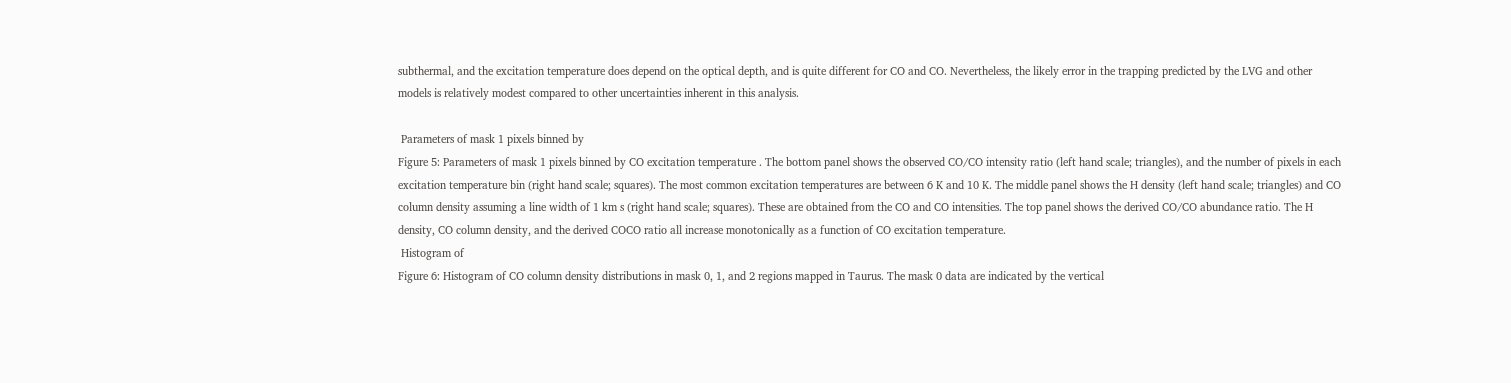subthermal, and the excitation temperature does depend on the optical depth, and is quite different for CO and CO. Nevertheless, the likely error in the trapping predicted by the LVG and other models is relatively modest compared to other uncertainties inherent in this analysis.

 Parameters of mask 1 pixels binned by
Figure 5: Parameters of mask 1 pixels binned by CO excitation temperature . The bottom panel shows the observed CO/CO intensity ratio (left hand scale; triangles), and the number of pixels in each excitation temperature bin (right hand scale; squares). The most common excitation temperatures are between 6 K and 10 K. The middle panel shows the H density (left hand scale; triangles) and CO column density assuming a line width of 1 km s (right hand scale; squares). These are obtained from the CO and CO intensities. The top panel shows the derived CO/CO abundance ratio. The H density, CO column density, and the derived COCO ratio all increase monotonically as a function of CO excitation temperature.
 Histogram of
Figure 6: Histogram of CO column density distributions in mask 0, 1, and 2 regions mapped in Taurus. The mask 0 data are indicated by the vertical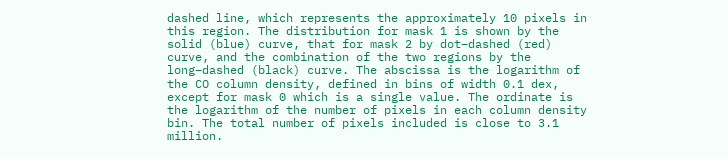dashed line, which represents the approximately 10 pixels in this region. The distribution for mask 1 is shown by the solid (blue) curve, that for mask 2 by dot–dashed (red) curve, and the combination of the two regions by the long–dashed (black) curve. The abscissa is the logarithm of the CO column density, defined in bins of width 0.1 dex, except for mask 0 which is a single value. The ordinate is the logarithm of the number of pixels in each column density bin. The total number of pixels included is close to 3.1 million.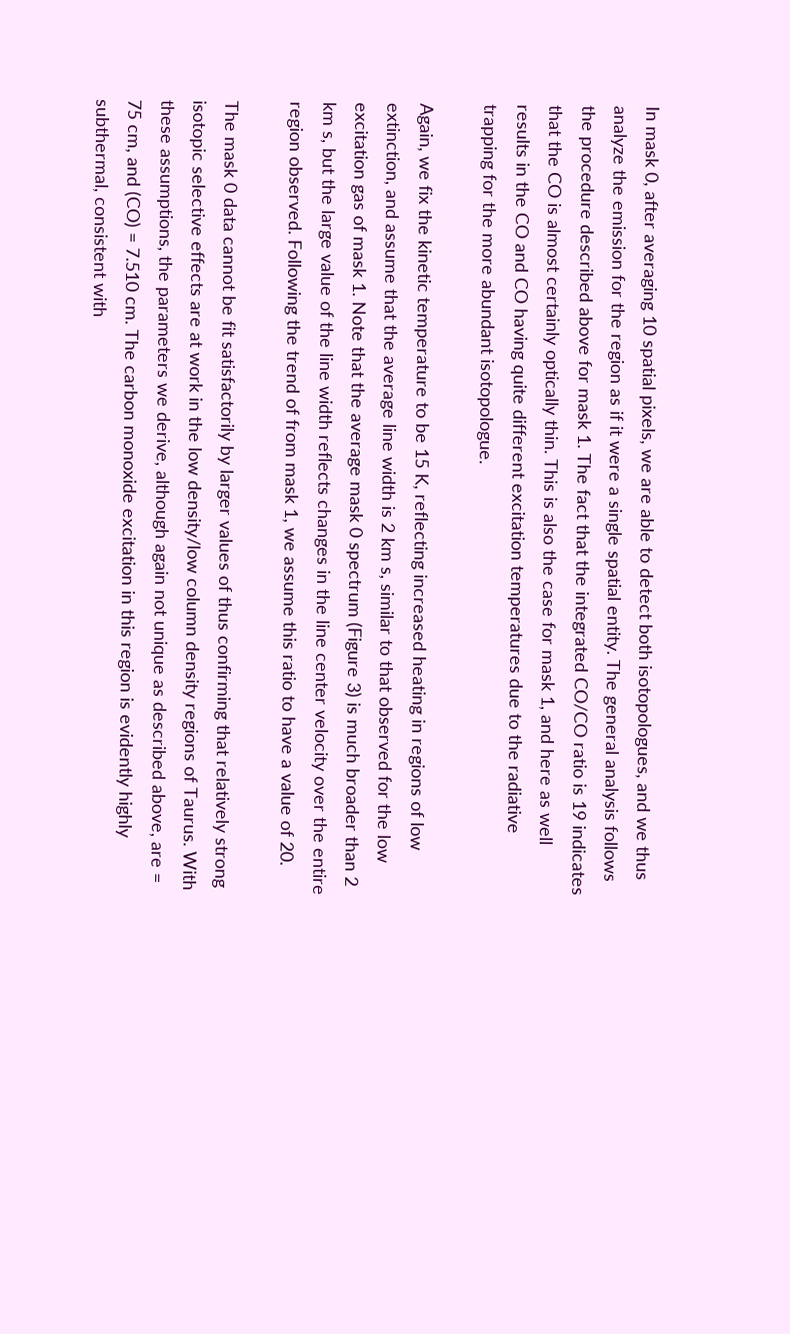In mask 0, after averaging 10 spatial pixels, we are able to detect both isotopologues, and we thus analyze the emission for the region as if it were a single spatial entity. The general analysis follows the procedure described above for mask 1. The fact that the integrated CO/CO ratio is 19 indicates that the CO is almost certainly optically thin. This is also the case for mask 1, and here as well results in the CO and CO having quite different excitation temperatures due to the radiative trapping for the more abundant isotopologue.

Again, we fix the kinetic temperature to be 15 K, reflecting increased heating in regions of low extinction, and assume that the average line width is 2 km s, similar to that observed for the low excitation gas of mask 1. Note that the average mask 0 spectrum (Figure 3) is much broader than 2 km s, but the large value of the line width reflects changes in the line center velocity over the entire region observed. Following the trend of from mask 1, we assume this ratio to have a value of 20.

The mask 0 data cannot be fit satisfactorily by larger values of thus confirming that relatively strong isotopic selective effects are at work in the low density/low column density regions of Taurus. With these assumptions, the parameters we derive, although again not unique as described above, are = 75 cm, and (CO) = 7.510 cm. The carbon monoxide excitation in this region is evidently highly subthermal, consistent with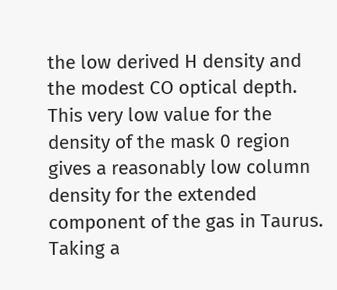the low derived H density and the modest CO optical depth. This very low value for the density of the mask 0 region gives a reasonably low column density for the extended component of the gas in Taurus. Taking a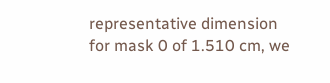representative dimension for mask 0 of 1.510 cm, we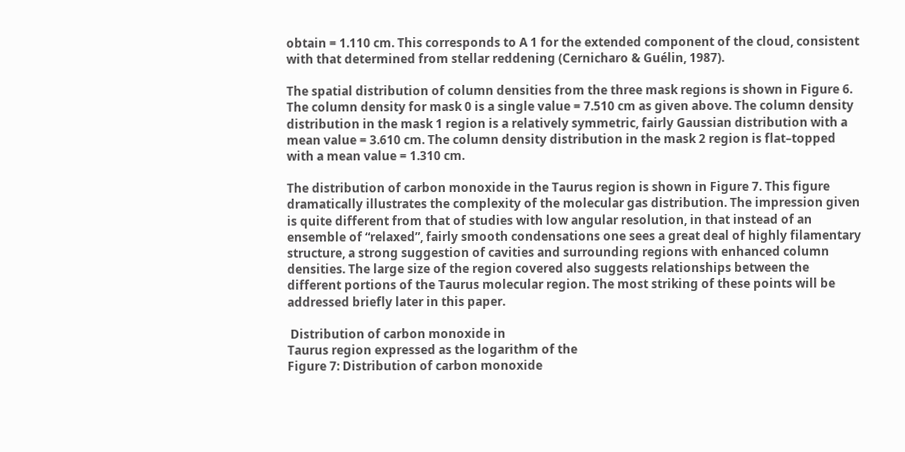obtain = 1.110 cm. This corresponds to A 1 for the extended component of the cloud, consistent with that determined from stellar reddening (Cernicharo & Guélin, 1987).

The spatial distribution of column densities from the three mask regions is shown in Figure 6. The column density for mask 0 is a single value = 7.510 cm as given above. The column density distribution in the mask 1 region is a relatively symmetric, fairly Gaussian distribution with a mean value = 3.610 cm. The column density distribution in the mask 2 region is flat–topped with a mean value = 1.310 cm.

The distribution of carbon monoxide in the Taurus region is shown in Figure 7. This figure dramatically illustrates the complexity of the molecular gas distribution. The impression given is quite different from that of studies with low angular resolution, in that instead of an ensemble of “relaxed”, fairly smooth condensations one sees a great deal of highly filamentary structure, a strong suggestion of cavities and surrounding regions with enhanced column densities. The large size of the region covered also suggests relationships between the different portions of the Taurus molecular region. The most striking of these points will be addressed briefly later in this paper.

 Distribution of carbon monoxide in
Taurus region expressed as the logarithm of the
Figure 7: Distribution of carbon monoxide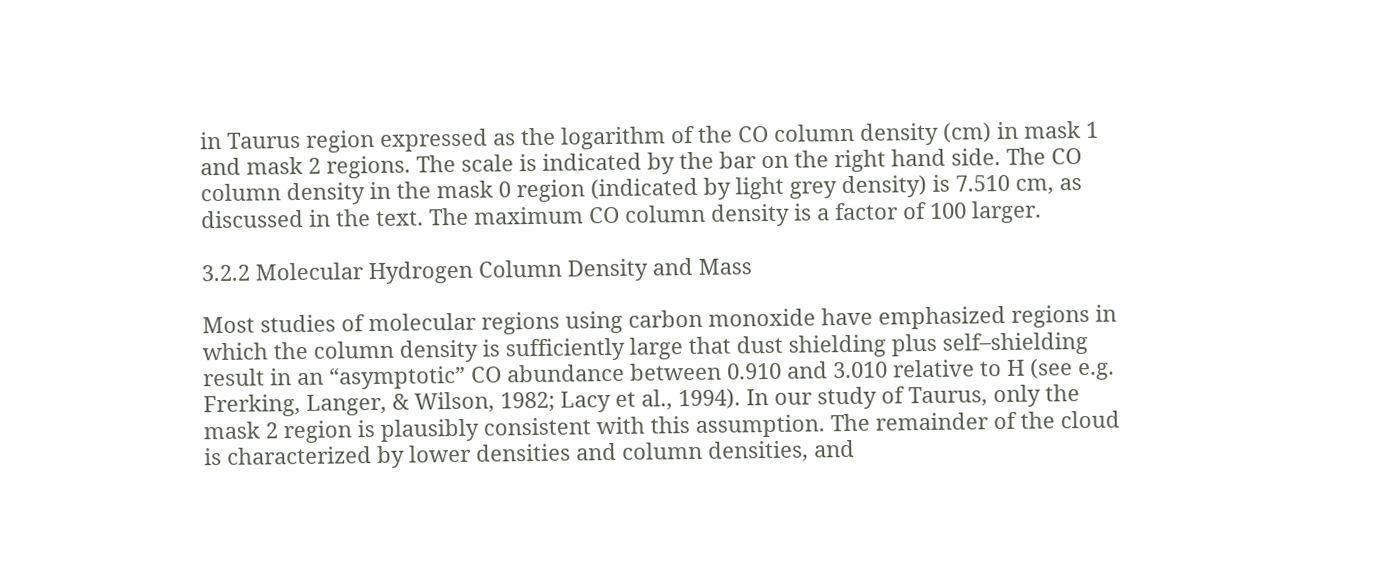in Taurus region expressed as the logarithm of the CO column density (cm) in mask 1 and mask 2 regions. The scale is indicated by the bar on the right hand side. The CO column density in the mask 0 region (indicated by light grey density) is 7.510 cm, as discussed in the text. The maximum CO column density is a factor of 100 larger.

3.2.2 Molecular Hydrogen Column Density and Mass

Most studies of molecular regions using carbon monoxide have emphasized regions in which the column density is sufficiently large that dust shielding plus self–shielding result in an “asymptotic” CO abundance between 0.910 and 3.010 relative to H (see e.g. Frerking, Langer, & Wilson, 1982; Lacy et al., 1994). In our study of Taurus, only the mask 2 region is plausibly consistent with this assumption. The remainder of the cloud is characterized by lower densities and column densities, and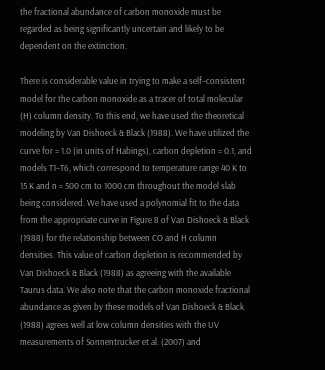the fractional abundance of carbon monoxide must be regarded as being significantly uncertain and likely to be dependent on the extinction.

There is considerable value in trying to make a self–consistent model for the carbon monoxide as a tracer of total molecular (H) column density. To this end, we have used the theoretical modeling by Van Dishoeck & Black (1988). We have utilized the curve for = 1.0 (in units of Habings), carbon depletion = 0.1, and models T1–T6, which correspond to temperature range 40 K to 15 K and n = 500 cm to 1000 cm throughout the model slab being considered. We have used a polynomial fit to the data from the appropriate curve in Figure 8 of Van Dishoeck & Black (1988) for the relationship between CO and H column densities. This value of carbon depletion is recommended by Van Dishoeck & Black (1988) as agreeing with the available Taurus data. We also note that the carbon monoxide fractional abundance as given by these models of Van Dishoeck & Black (1988) agrees well at low column densities with the UV measurements of Sonnentrucker et al. (2007) and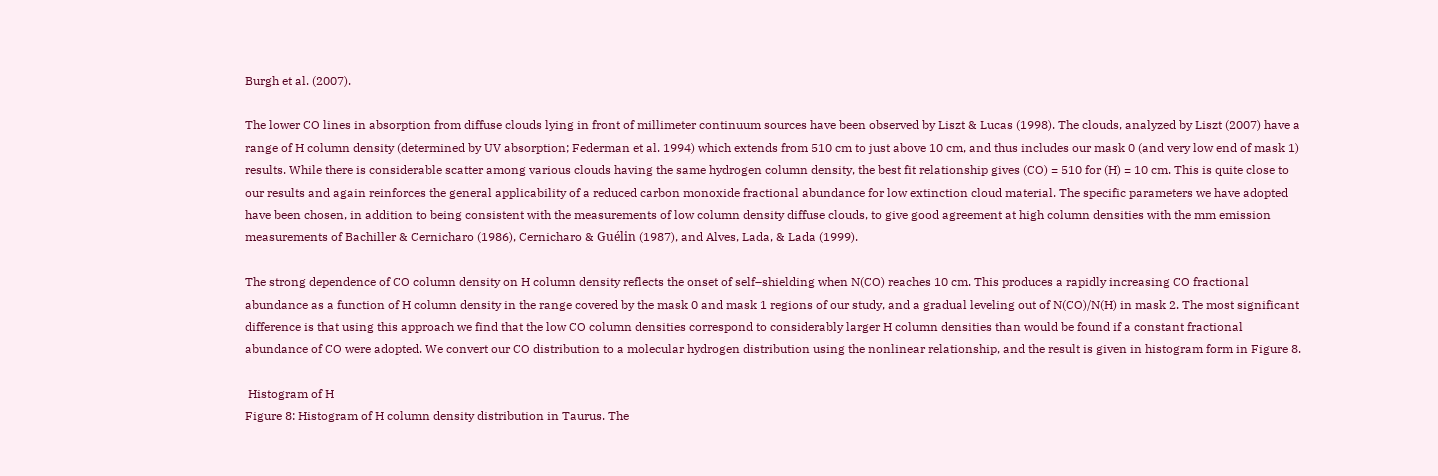Burgh et al. (2007).

The lower CO lines in absorption from diffuse clouds lying in front of millimeter continuum sources have been observed by Liszt & Lucas (1998). The clouds, analyzed by Liszt (2007) have a range of H column density (determined by UV absorption; Federman et al. 1994) which extends from 510 cm to just above 10 cm, and thus includes our mask 0 (and very low end of mask 1) results. While there is considerable scatter among various clouds having the same hydrogen column density, the best fit relationship gives (CO) = 510 for (H) = 10 cm. This is quite close to our results and again reinforces the general applicability of a reduced carbon monoxide fractional abundance for low extinction cloud material. The specific parameters we have adopted have been chosen, in addition to being consistent with the measurements of low column density diffuse clouds, to give good agreement at high column densities with the mm emission measurements of Bachiller & Cernicharo (1986), Cernicharo & Guélin (1987), and Alves, Lada, & Lada (1999).

The strong dependence of CO column density on H column density reflects the onset of self–shielding when N(CO) reaches 10 cm. This produces a rapidly increasing CO fractional abundance as a function of H column density in the range covered by the mask 0 and mask 1 regions of our study, and a gradual leveling out of N(CO)/N(H) in mask 2. The most significant difference is that using this approach we find that the low CO column densities correspond to considerably larger H column densities than would be found if a constant fractional abundance of CO were adopted. We convert our CO distribution to a molecular hydrogen distribution using the nonlinear relationship, and the result is given in histogram form in Figure 8.

 Histogram of H
Figure 8: Histogram of H column density distribution in Taurus. The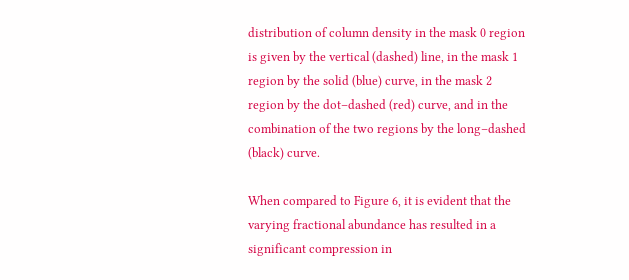distribution of column density in the mask 0 region is given by the vertical (dashed) line, in the mask 1 region by the solid (blue) curve, in the mask 2 region by the dot–dashed (red) curve, and in the combination of the two regions by the long–dashed (black) curve.

When compared to Figure 6, it is evident that the varying fractional abundance has resulted in a significant compression in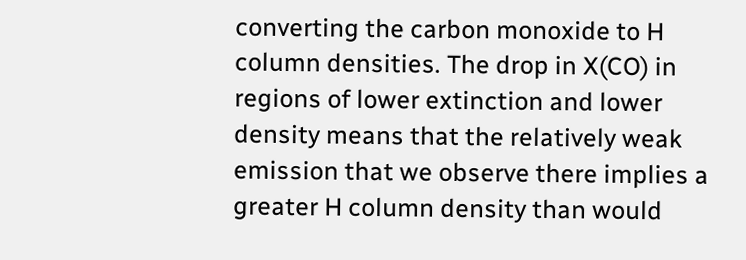converting the carbon monoxide to H column densities. The drop in X(CO) in regions of lower extinction and lower density means that the relatively weak emission that we observe there implies a greater H column density than would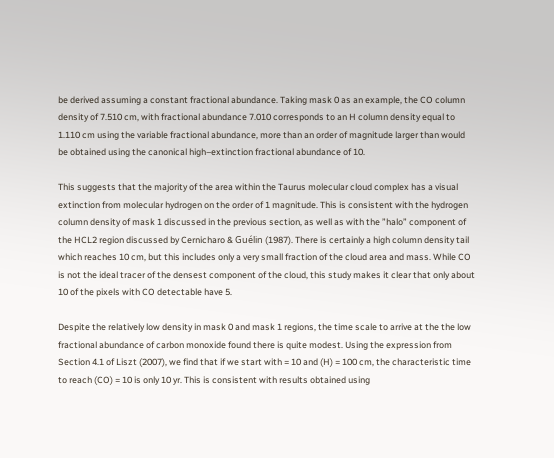be derived assuming a constant fractional abundance. Taking mask 0 as an example, the CO column density of 7.510 cm, with fractional abundance 7.010 corresponds to an H column density equal to 1.110 cm using the variable fractional abundance, more than an order of magnitude larger than would be obtained using the canonical high–extinction fractional abundance of 10.

This suggests that the majority of the area within the Taurus molecular cloud complex has a visual extinction from molecular hydrogen on the order of 1 magnitude. This is consistent with the hydrogen column density of mask 1 discussed in the previous section, as well as with the ”halo” component of the HCL2 region discussed by Cernicharo & Guélin (1987). There is certainly a high column density tail which reaches 10 cm, but this includes only a very small fraction of the cloud area and mass. While CO is not the ideal tracer of the densest component of the cloud, this study makes it clear that only about 10 of the pixels with CO detectable have 5.

Despite the relatively low density in mask 0 and mask 1 regions, the time scale to arrive at the the low fractional abundance of carbon monoxide found there is quite modest. Using the expression from Section 4.1 of Liszt (2007), we find that if we start with = 10 and (H) = 100 cm, the characteristic time to reach (CO) = 10 is only 10 yr. This is consistent with results obtained using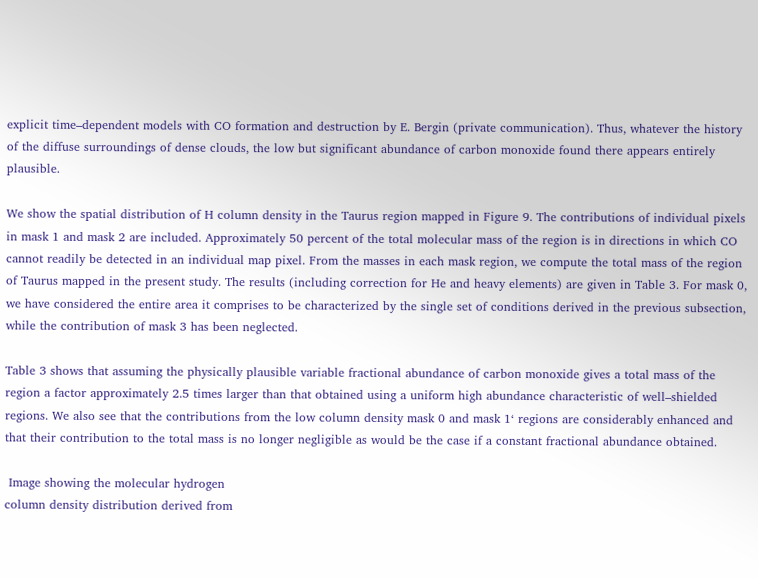explicit time–dependent models with CO formation and destruction by E. Bergin (private communication). Thus, whatever the history of the diffuse surroundings of dense clouds, the low but significant abundance of carbon monoxide found there appears entirely plausible.

We show the spatial distribution of H column density in the Taurus region mapped in Figure 9. The contributions of individual pixels in mask 1 and mask 2 are included. Approximately 50 percent of the total molecular mass of the region is in directions in which CO cannot readily be detected in an individual map pixel. From the masses in each mask region, we compute the total mass of the region of Taurus mapped in the present study. The results (including correction for He and heavy elements) are given in Table 3. For mask 0, we have considered the entire area it comprises to be characterized by the single set of conditions derived in the previous subsection, while the contribution of mask 3 has been neglected.

Table 3 shows that assuming the physically plausible variable fractional abundance of carbon monoxide gives a total mass of the region a factor approximately 2.5 times larger than that obtained using a uniform high abundance characteristic of well–shielded regions. We also see that the contributions from the low column density mask 0 and mask 1‘ regions are considerably enhanced and that their contribution to the total mass is no longer negligible as would be the case if a constant fractional abundance obtained.

 Image showing the molecular hydrogen
column density distribution derived from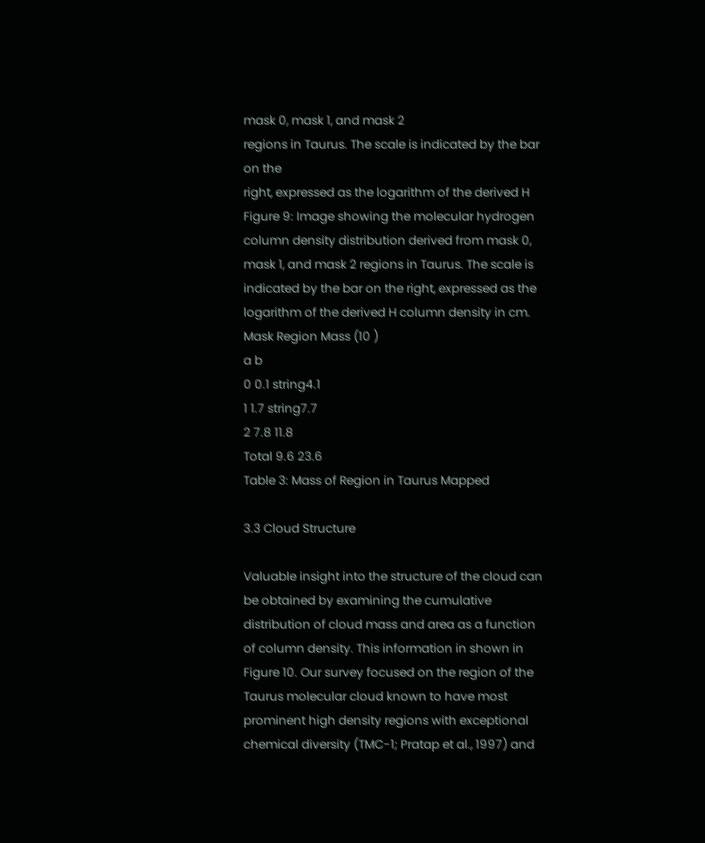mask 0, mask 1, and mask 2
regions in Taurus. The scale is indicated by the bar on the
right, expressed as the logarithm of the derived H
Figure 9: Image showing the molecular hydrogen column density distribution derived from mask 0, mask 1, and mask 2 regions in Taurus. The scale is indicated by the bar on the right, expressed as the logarithm of the derived H column density in cm.
Mask Region Mass (10 )
a b
0 0.1 string4.1
1 1.7 string7.7
2 7.8 11.8
Total 9.6 23.6
Table 3: Mass of Region in Taurus Mapped

3.3 Cloud Structure

Valuable insight into the structure of the cloud can be obtained by examining the cumulative distribution of cloud mass and area as a function of column density. This information in shown in Figure 10. Our survey focused on the region of the Taurus molecular cloud known to have most prominent high density regions with exceptional chemical diversity (TMC-1; Pratap et al., 1997) and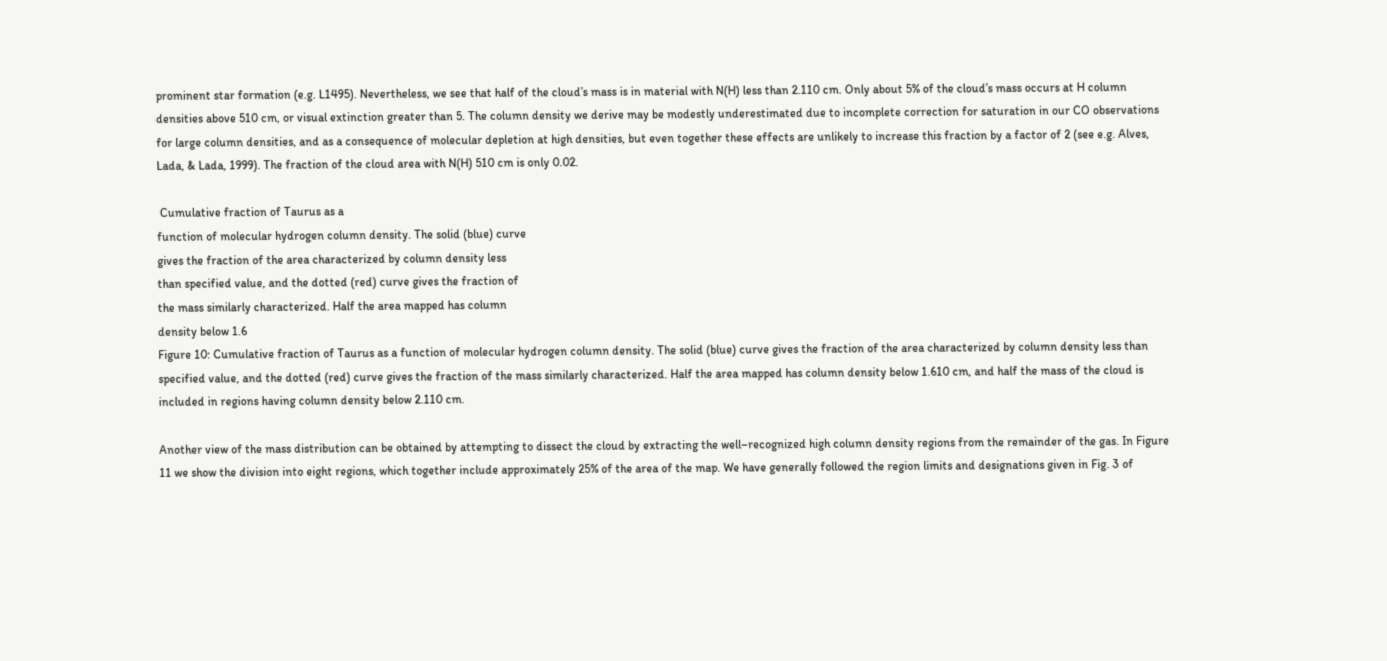prominent star formation (e.g. L1495). Nevertheless, we see that half of the cloud’s mass is in material with N(H) less than 2.110 cm. Only about 5% of the cloud’s mass occurs at H column densities above 510 cm, or visual extinction greater than 5. The column density we derive may be modestly underestimated due to incomplete correction for saturation in our CO observations for large column densities, and as a consequence of molecular depletion at high densities, but even together these effects are unlikely to increase this fraction by a factor of 2 (see e.g. Alves, Lada, & Lada, 1999). The fraction of the cloud area with N(H) 510 cm is only 0.02.

 Cumulative fraction of Taurus as a
function of molecular hydrogen column density. The solid (blue) curve
gives the fraction of the area characterized by column density less
than specified value, and the dotted (red) curve gives the fraction of
the mass similarly characterized. Half the area mapped has column
density below 1.6
Figure 10: Cumulative fraction of Taurus as a function of molecular hydrogen column density. The solid (blue) curve gives the fraction of the area characterized by column density less than specified value, and the dotted (red) curve gives the fraction of the mass similarly characterized. Half the area mapped has column density below 1.610 cm, and half the mass of the cloud is included in regions having column density below 2.110 cm.

Another view of the mass distribution can be obtained by attempting to dissect the cloud by extracting the well–recognized high column density regions from the remainder of the gas. In Figure 11 we show the division into eight regions, which together include approximately 25% of the area of the map. We have generally followed the region limits and designations given in Fig. 3 of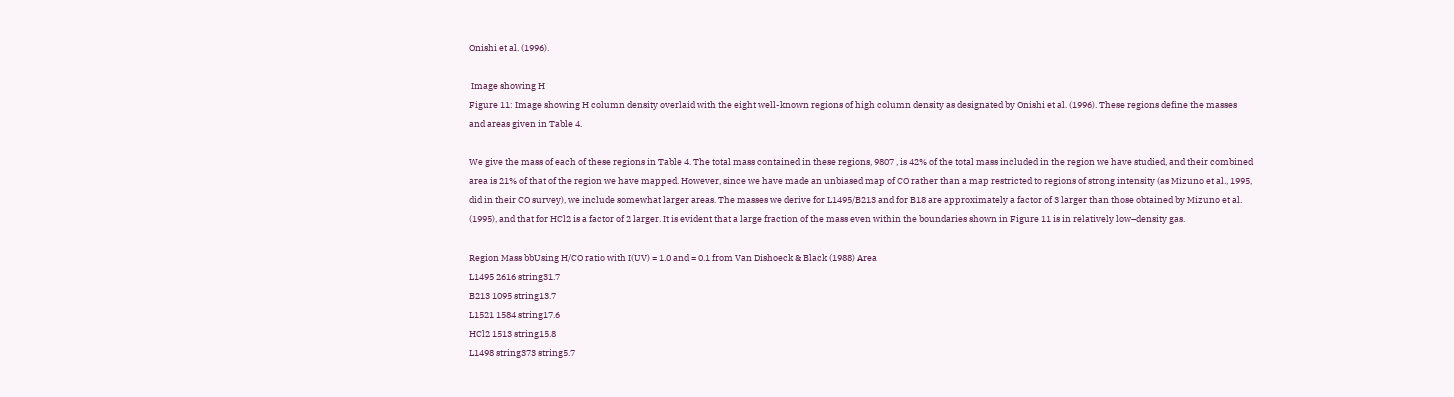Onishi et al. (1996).

 Image showing H
Figure 11: Image showing H column density overlaid with the eight well-known regions of high column density as designated by Onishi et al. (1996). These regions define the masses and areas given in Table 4.

We give the mass of each of these regions in Table 4. The total mass contained in these regions, 9807 , is 42% of the total mass included in the region we have studied, and their combined area is 21% of that of the region we have mapped. However, since we have made an unbiased map of CO rather than a map restricted to regions of strong intensity (as Mizuno et al., 1995, did in their CO survey), we include somewhat larger areas. The masses we derive for L1495/B213 and for B18 are approximately a factor of 3 larger than those obtained by Mizuno et al. (1995), and that for HCl2 is a factor of 2 larger. It is evident that a large fraction of the mass even within the boundaries shown in Figure 11 is in relatively low–density gas.

Region Mass bbUsing H/CO ratio with I(UV) = 1.0 and = 0.1 from Van Dishoeck & Black (1988) Area
L1495 2616 string31.7
B213 1095 string13.7
L1521 1584 string17.6
HCl2 1513 string15.8
L1498 string373 string5.7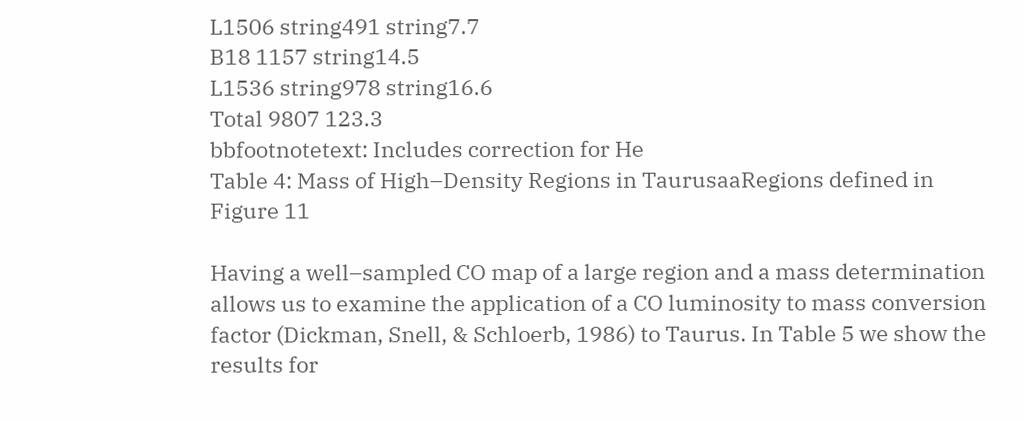L1506 string491 string7.7
B18 1157 string14.5
L1536 string978 string16.6
Total 9807 123.3
bbfootnotetext: Includes correction for He
Table 4: Mass of High–Density Regions in TaurusaaRegions defined in Figure 11

Having a well–sampled CO map of a large region and a mass determination allows us to examine the application of a CO luminosity to mass conversion factor (Dickman, Snell, & Schloerb, 1986) to Taurus. In Table 5 we show the results for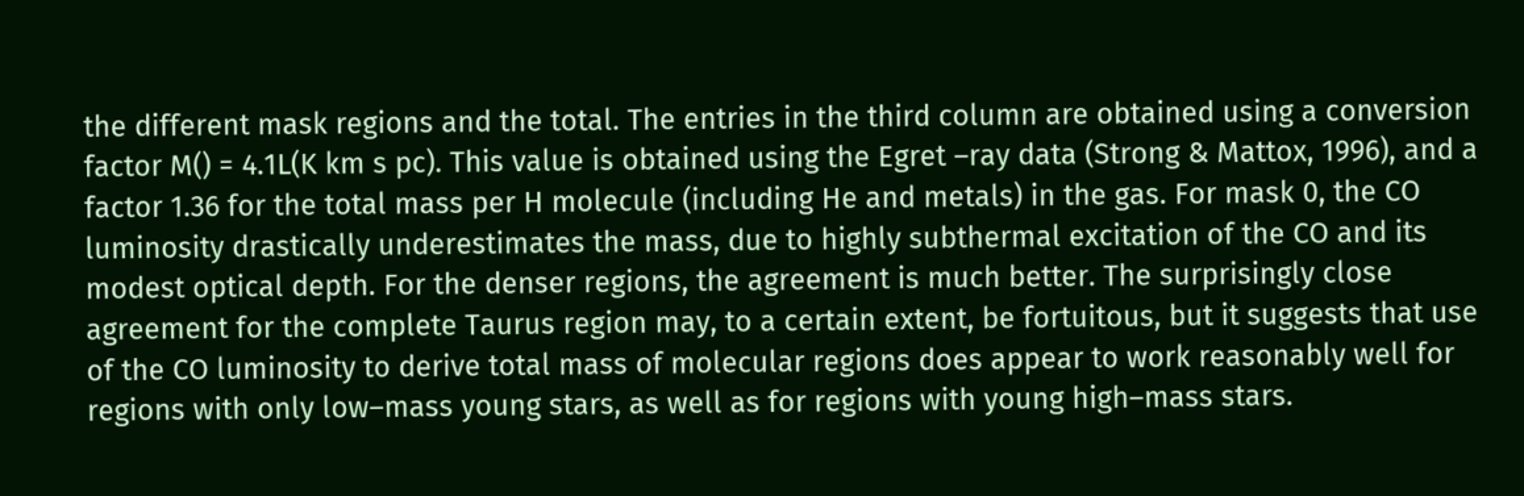the different mask regions and the total. The entries in the third column are obtained using a conversion factor M() = 4.1L(K km s pc). This value is obtained using the Egret –ray data (Strong & Mattox, 1996), and a factor 1.36 for the total mass per H molecule (including He and metals) in the gas. For mask 0, the CO luminosity drastically underestimates the mass, due to highly subthermal excitation of the CO and its modest optical depth. For the denser regions, the agreement is much better. The surprisingly close agreement for the complete Taurus region may, to a certain extent, be fortuitous, but it suggests that use of the CO luminosity to derive total mass of molecular regions does appear to work reasonably well for regions with only low–mass young stars, as well as for regions with young high–mass stars.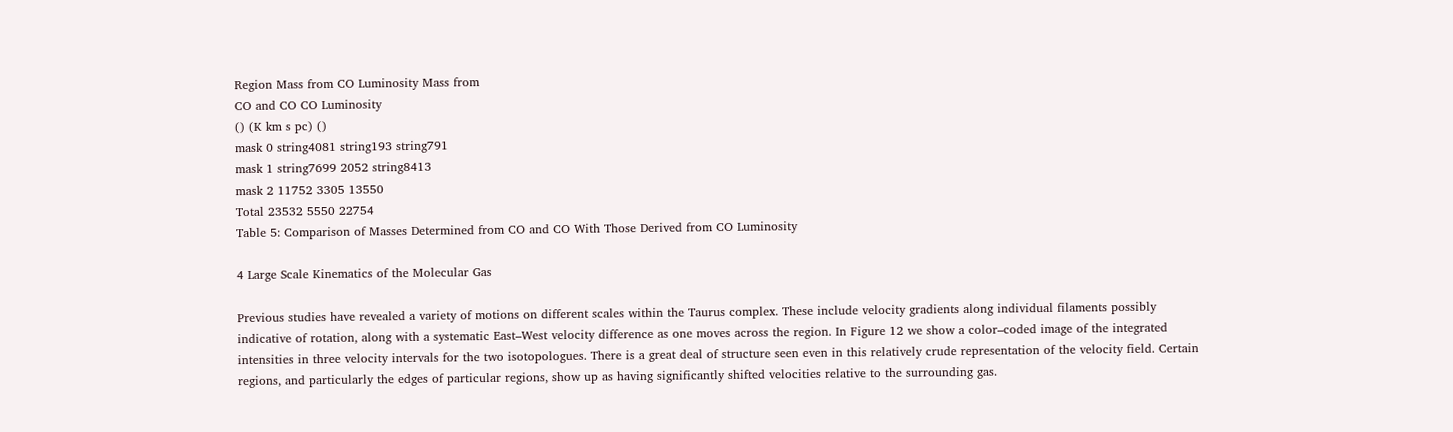Region Mass from CO Luminosity Mass from
CO and CO CO Luminosity
() (K km s pc) ()
mask 0 string4081 string193 string791
mask 1 string7699 2052 string8413
mask 2 11752 3305 13550
Total 23532 5550 22754
Table 5: Comparison of Masses Determined from CO and CO With Those Derived from CO Luminosity

4 Large Scale Kinematics of the Molecular Gas

Previous studies have revealed a variety of motions on different scales within the Taurus complex. These include velocity gradients along individual filaments possibly indicative of rotation, along with a systematic East–West velocity difference as one moves across the region. In Figure 12 we show a color–coded image of the integrated intensities in three velocity intervals for the two isotopologues. There is a great deal of structure seen even in this relatively crude representation of the velocity field. Certain regions, and particularly the edges of particular regions, show up as having significantly shifted velocities relative to the surrounding gas.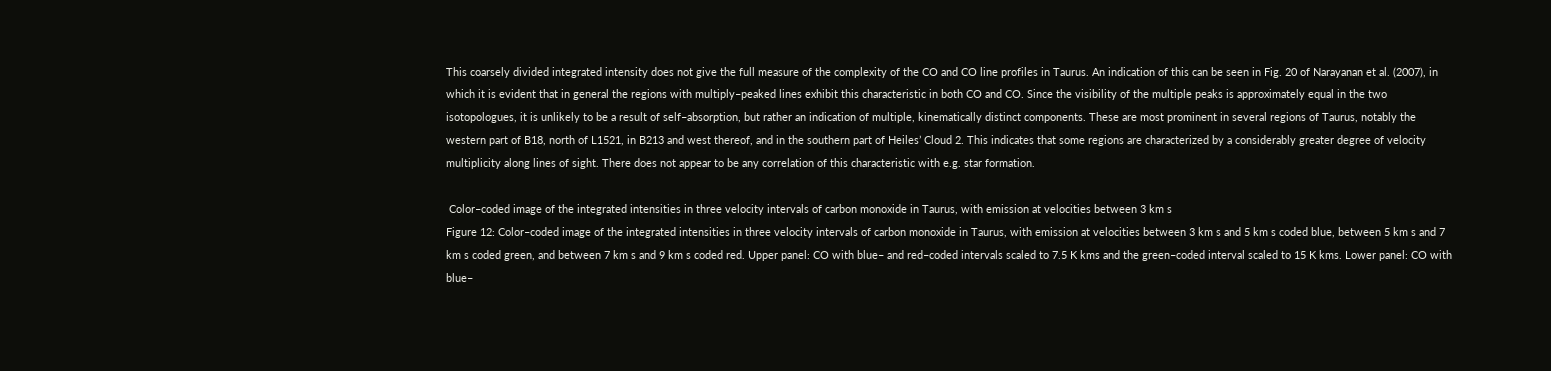This coarsely divided integrated intensity does not give the full measure of the complexity of the CO and CO line profiles in Taurus. An indication of this can be seen in Fig. 20 of Narayanan et al. (2007), in which it is evident that in general the regions with multiply–peaked lines exhibit this characteristic in both CO and CO. Since the visibility of the multiple peaks is approximately equal in the two isotopologues, it is unlikely to be a result of self–absorption, but rather an indication of multiple, kinematically distinct components. These are most prominent in several regions of Taurus, notably the western part of B18, north of L1521, in B213 and west thereof, and in the southern part of Heiles’ Cloud 2. This indicates that some regions are characterized by a considerably greater degree of velocity multiplicity along lines of sight. There does not appear to be any correlation of this characteristic with e.g. star formation.

 Color–coded image of the integrated intensities in three velocity intervals of carbon monoxide in Taurus, with emission at velocities between 3 km s
Figure 12: Color–coded image of the integrated intensities in three velocity intervals of carbon monoxide in Taurus, with emission at velocities between 3 km s and 5 km s coded blue, between 5 km s and 7 km s coded green, and between 7 km s and 9 km s coded red. Upper panel: CO with blue– and red–coded intervals scaled to 7.5 K kms and the green–coded interval scaled to 15 K kms. Lower panel: CO with blue–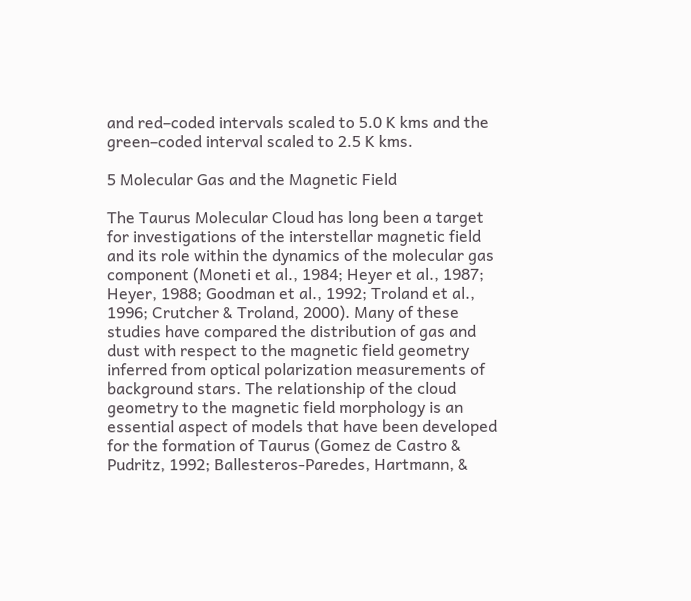and red–coded intervals scaled to 5.0 K kms and the green–coded interval scaled to 2.5 K kms.

5 Molecular Gas and the Magnetic Field

The Taurus Molecular Cloud has long been a target for investigations of the interstellar magnetic field and its role within the dynamics of the molecular gas component (Moneti et al., 1984; Heyer et al., 1987; Heyer, 1988; Goodman et al., 1992; Troland et al., 1996; Crutcher & Troland, 2000). Many of these studies have compared the distribution of gas and dust with respect to the magnetic field geometry inferred from optical polarization measurements of background stars. The relationship of the cloud geometry to the magnetic field morphology is an essential aspect of models that have been developed for the formation of Taurus (Gomez de Castro & Pudritz, 1992; Ballesteros-Paredes, Hartmann, &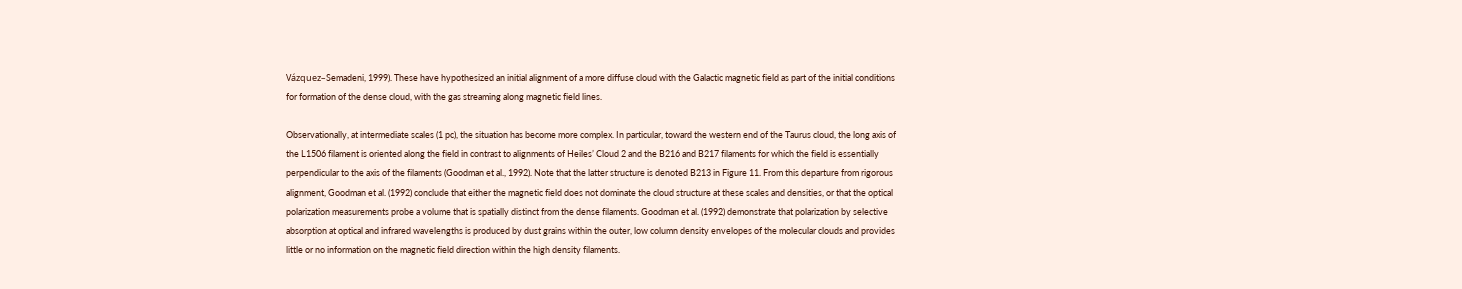Vázquez–Semadeni, 1999). These have hypothesized an initial alignment of a more diffuse cloud with the Galactic magnetic field as part of the initial conditions for formation of the dense cloud, with the gas streaming along magnetic field lines.

Observationally, at intermediate scales (1 pc), the situation has become more complex. In particular, toward the western end of the Taurus cloud, the long axis of the L1506 filament is oriented along the field in contrast to alignments of Heiles’ Cloud 2 and the B216 and B217 filaments for which the field is essentially perpendicular to the axis of the filaments (Goodman et al., 1992). Note that the latter structure is denoted B213 in Figure 11. From this departure from rigorous alignment, Goodman et al. (1992) conclude that either the magnetic field does not dominate the cloud structure at these scales and densities, or that the optical polarization measurements probe a volume that is spatially distinct from the dense filaments. Goodman et al. (1992) demonstrate that polarization by selective absorption at optical and infrared wavelengths is produced by dust grains within the outer, low column density envelopes of the molecular clouds and provides little or no information on the magnetic field direction within the high density filaments.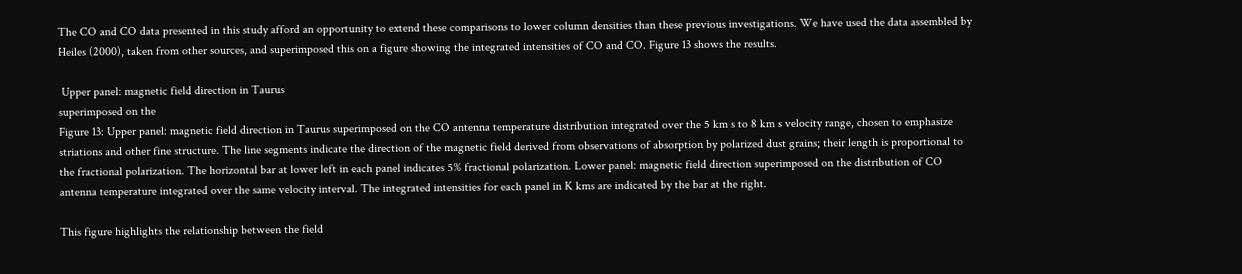The CO and CO data presented in this study afford an opportunity to extend these comparisons to lower column densities than these previous investigations. We have used the data assembled by Heiles (2000), taken from other sources, and superimposed this on a figure showing the integrated intensities of CO and CO. Figure 13 shows the results.

 Upper panel: magnetic field direction in Taurus
superimposed on the
Figure 13: Upper panel: magnetic field direction in Taurus superimposed on the CO antenna temperature distribution integrated over the 5 km s to 8 km s velocity range, chosen to emphasize striations and other fine structure. The line segments indicate the direction of the magnetic field derived from observations of absorption by polarized dust grains; their length is proportional to the fractional polarization. The horizontal bar at lower left in each panel indicates 5% fractional polarization. Lower panel: magnetic field direction superimposed on the distribution of CO antenna temperature integrated over the same velocity interval. The integrated intensities for each panel in K kms are indicated by the bar at the right.

This figure highlights the relationship between the field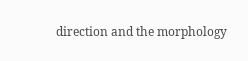direction and the morphology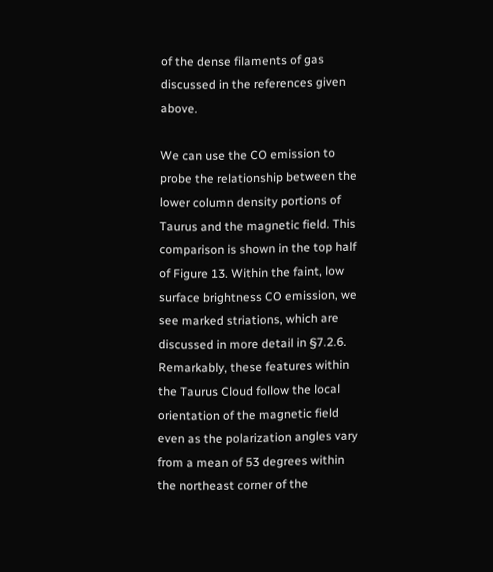of the dense filaments of gas discussed in the references given above.

We can use the CO emission to probe the relationship between the lower column density portions of Taurus and the magnetic field. This comparison is shown in the top half of Figure 13. Within the faint, low surface brightness CO emission, we see marked striations, which are discussed in more detail in §7.2.6. Remarkably, these features within the Taurus Cloud follow the local orientation of the magnetic field even as the polarization angles vary from a mean of 53 degrees within the northeast corner of the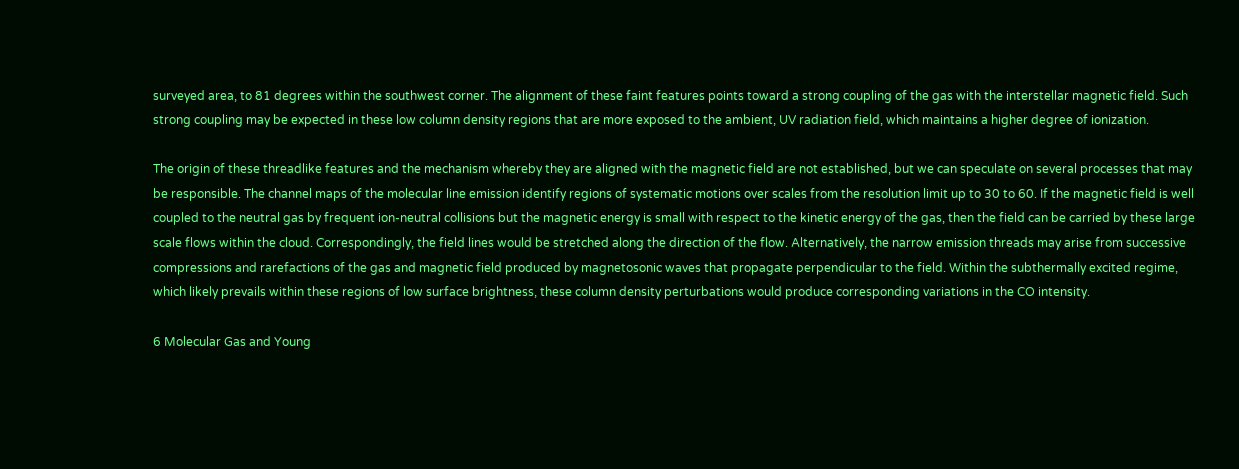surveyed area, to 81 degrees within the southwest corner. The alignment of these faint features points toward a strong coupling of the gas with the interstellar magnetic field. Such strong coupling may be expected in these low column density regions that are more exposed to the ambient, UV radiation field, which maintains a higher degree of ionization.

The origin of these threadlike features and the mechanism whereby they are aligned with the magnetic field are not established, but we can speculate on several processes that may be responsible. The channel maps of the molecular line emission identify regions of systematic motions over scales from the resolution limit up to 30 to 60. If the magnetic field is well coupled to the neutral gas by frequent ion-neutral collisions but the magnetic energy is small with respect to the kinetic energy of the gas, then the field can be carried by these large scale flows within the cloud. Correspondingly, the field lines would be stretched along the direction of the flow. Alternatively, the narrow emission threads may arise from successive compressions and rarefactions of the gas and magnetic field produced by magnetosonic waves that propagate perpendicular to the field. Within the subthermally excited regime, which likely prevails within these regions of low surface brightness, these column density perturbations would produce corresponding variations in the CO intensity.

6 Molecular Gas and Young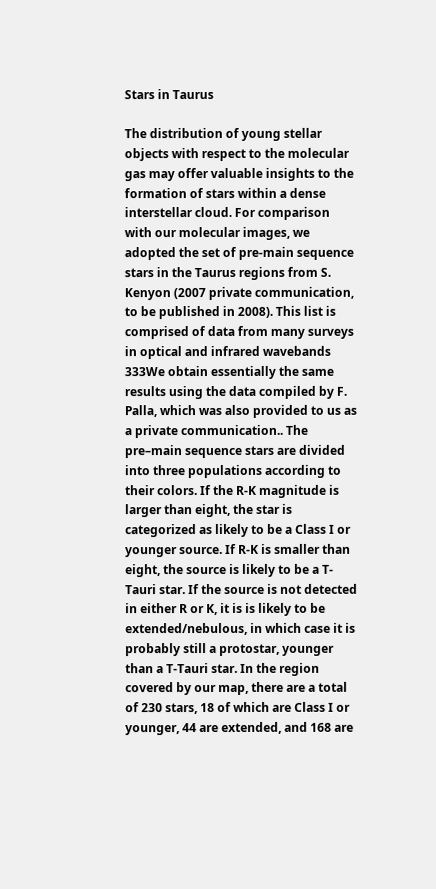Stars in Taurus

The distribution of young stellar objects with respect to the molecular gas may offer valuable insights to the formation of stars within a dense interstellar cloud. For comparison with our molecular images, we adopted the set of pre-main sequence stars in the Taurus regions from S. Kenyon (2007 private communication, to be published in 2008). This list is comprised of data from many surveys in optical and infrared wavebands 333We obtain essentially the same results using the data compiled by F. Palla, which was also provided to us as a private communication.. The pre–main sequence stars are divided into three populations according to their colors. If the R-K magnitude is larger than eight, the star is categorized as likely to be a Class I or younger source. If R-K is smaller than eight, the source is likely to be a T-Tauri star. If the source is not detected in either R or K, it is is likely to be extended/nebulous, in which case it is probably still a protostar, younger than a T-Tauri star. In the region covered by our map, there are a total of 230 stars, 18 of which are Class I or younger, 44 are extended, and 168 are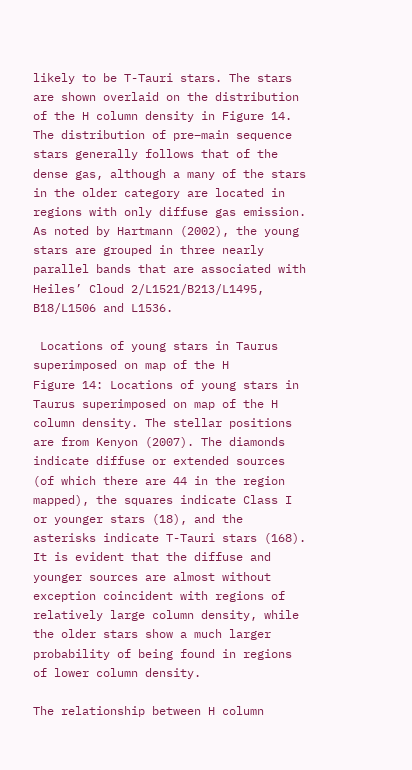likely to be T-Tauri stars. The stars are shown overlaid on the distribution of the H column density in Figure 14. The distribution of pre–main sequence stars generally follows that of the dense gas, although a many of the stars in the older category are located in regions with only diffuse gas emission. As noted by Hartmann (2002), the young stars are grouped in three nearly parallel bands that are associated with Heiles’ Cloud 2/L1521/B213/L1495, B18/L1506 and L1536.

 Locations of young stars in Taurus
superimposed on map of the H
Figure 14: Locations of young stars in Taurus superimposed on map of the H column density. The stellar positions are from Kenyon (2007). The diamonds indicate diffuse or extended sources (of which there are 44 in the region mapped), the squares indicate Class I or younger stars (18), and the asterisks indicate T-Tauri stars (168). It is evident that the diffuse and younger sources are almost without exception coincident with regions of relatively large column density, while the older stars show a much larger probability of being found in regions of lower column density.

The relationship between H column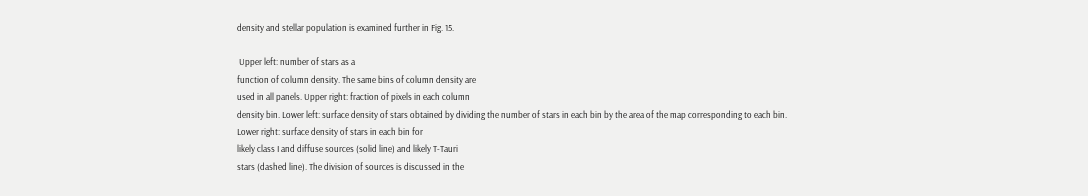density and stellar population is examined further in Fig. 15.

 Upper left: number of stars as a
function of column density. The same bins of column density are
used in all panels. Upper right: fraction of pixels in each column
density bin. Lower left: surface density of stars obtained by dividing the number of stars in each bin by the area of the map corresponding to each bin.
Lower right: surface density of stars in each bin for
likely class I and diffuse sources (solid line) and likely T-Tauri
stars (dashed line). The division of sources is discussed in the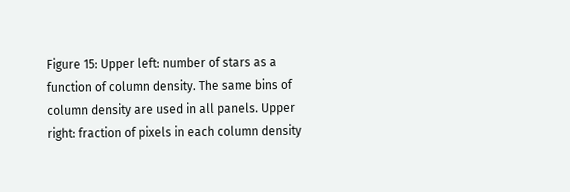Figure 15: Upper left: number of stars as a function of column density. The same bins of column density are used in all panels. Upper right: fraction of pixels in each column density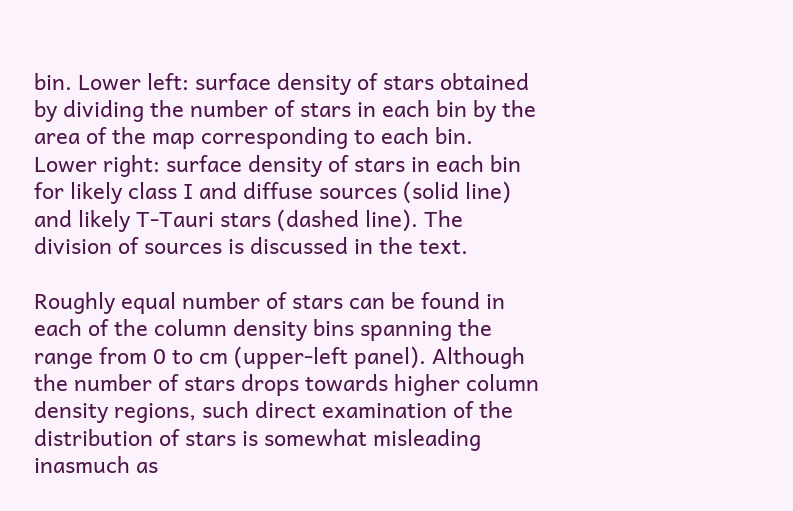bin. Lower left: surface density of stars obtained by dividing the number of stars in each bin by the area of the map corresponding to each bin. Lower right: surface density of stars in each bin for likely class I and diffuse sources (solid line) and likely T-Tauri stars (dashed line). The division of sources is discussed in the text.

Roughly equal number of stars can be found in each of the column density bins spanning the range from 0 to cm (upper-left panel). Although the number of stars drops towards higher column density regions, such direct examination of the distribution of stars is somewhat misleading inasmuch as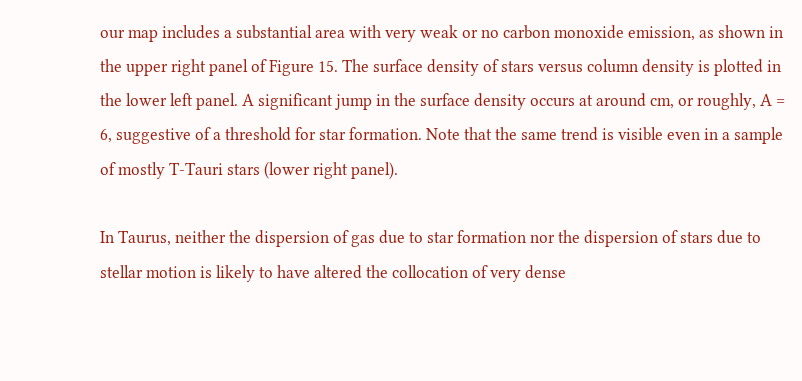our map includes a substantial area with very weak or no carbon monoxide emission, as shown in the upper right panel of Figure 15. The surface density of stars versus column density is plotted in the lower left panel. A significant jump in the surface density occurs at around cm, or roughly, A = 6, suggestive of a threshold for star formation. Note that the same trend is visible even in a sample of mostly T-Tauri stars (lower right panel).

In Taurus, neither the dispersion of gas due to star formation nor the dispersion of stars due to stellar motion is likely to have altered the collocation of very dense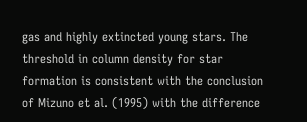gas and highly extincted young stars. The threshold in column density for star formation is consistent with the conclusion of Mizuno et al. (1995) with the difference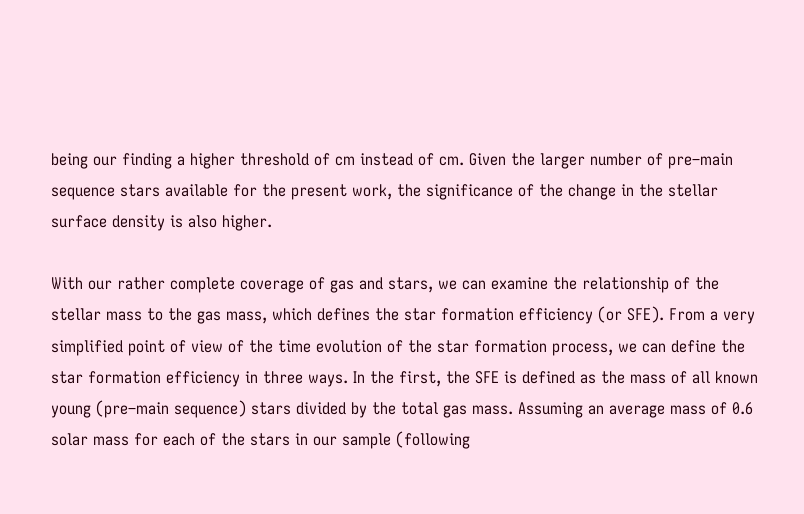being our finding a higher threshold of cm instead of cm. Given the larger number of pre–main sequence stars available for the present work, the significance of the change in the stellar surface density is also higher.

With our rather complete coverage of gas and stars, we can examine the relationship of the stellar mass to the gas mass, which defines the star formation efficiency (or SFE). From a very simplified point of view of the time evolution of the star formation process, we can define the star formation efficiency in three ways. In the first, the SFE is defined as the mass of all known young (pre–main sequence) stars divided by the total gas mass. Assuming an average mass of 0.6 solar mass for each of the stars in our sample (following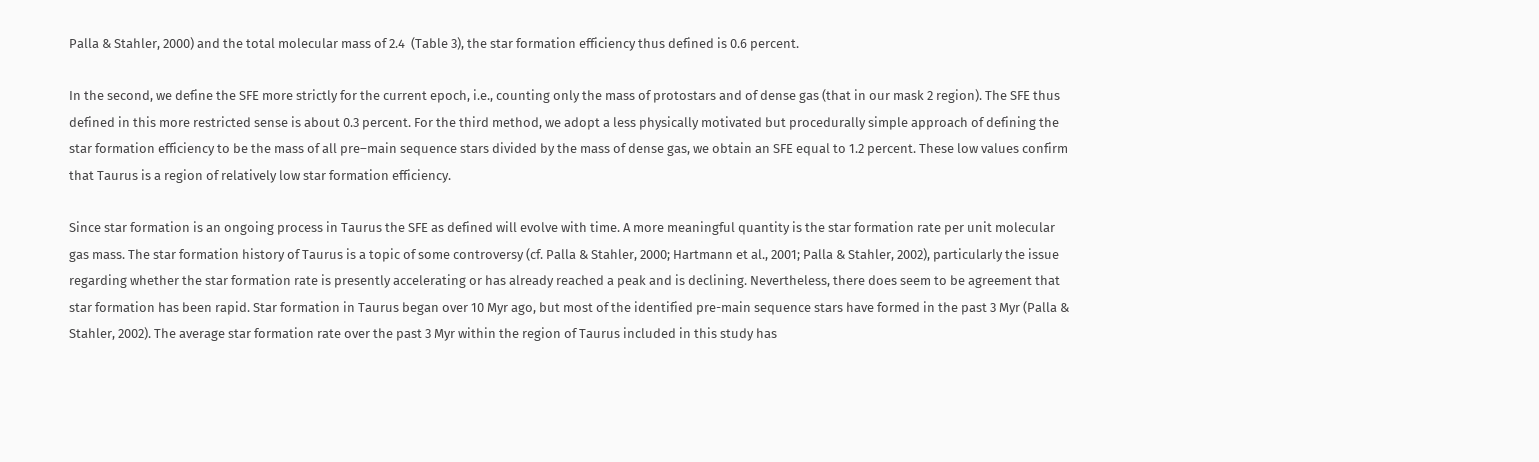Palla & Stahler, 2000) and the total molecular mass of 2.4  (Table 3), the star formation efficiency thus defined is 0.6 percent.

In the second, we define the SFE more strictly for the current epoch, i.e., counting only the mass of protostars and of dense gas (that in our mask 2 region). The SFE thus defined in this more restricted sense is about 0.3 percent. For the third method, we adopt a less physically motivated but procedurally simple approach of defining the star formation efficiency to be the mass of all pre–main sequence stars divided by the mass of dense gas, we obtain an SFE equal to 1.2 percent. These low values confirm that Taurus is a region of relatively low star formation efficiency.

Since star formation is an ongoing process in Taurus the SFE as defined will evolve with time. A more meaningful quantity is the star formation rate per unit molecular gas mass. The star formation history of Taurus is a topic of some controversy (cf. Palla & Stahler, 2000; Hartmann et al., 2001; Palla & Stahler, 2002), particularly the issue regarding whether the star formation rate is presently accelerating or has already reached a peak and is declining. Nevertheless, there does seem to be agreement that star formation has been rapid. Star formation in Taurus began over 10 Myr ago, but most of the identified pre-main sequence stars have formed in the past 3 Myr (Palla & Stahler, 2002). The average star formation rate over the past 3 Myr within the region of Taurus included in this study has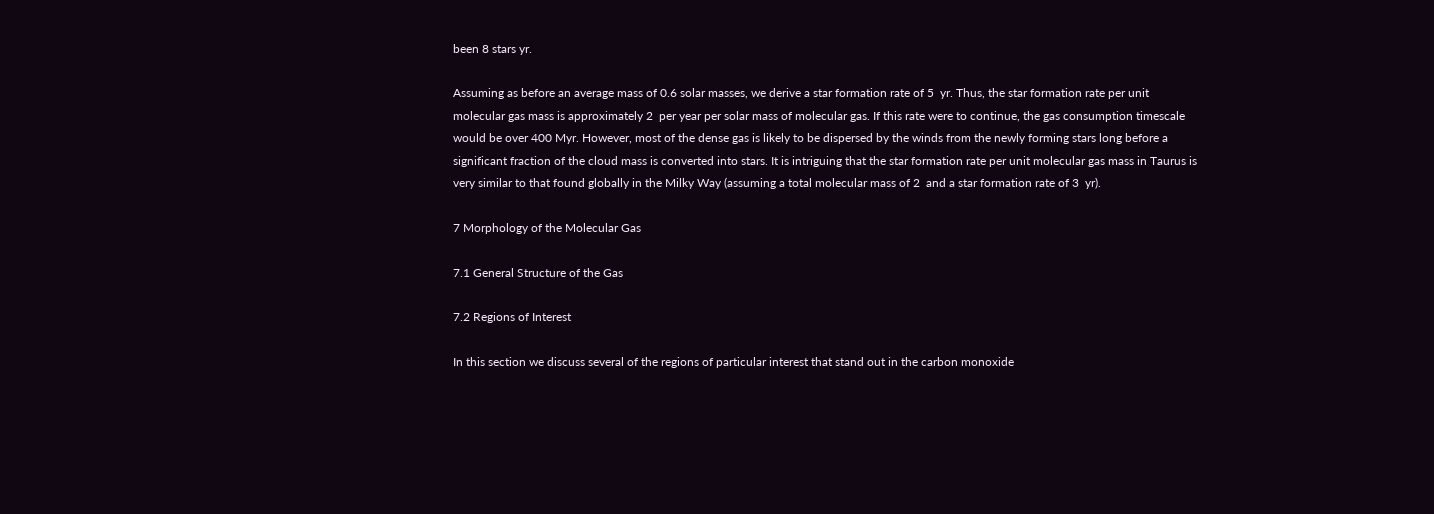been 8 stars yr.

Assuming as before an average mass of 0.6 solar masses, we derive a star formation rate of 5  yr. Thus, the star formation rate per unit molecular gas mass is approximately 2  per year per solar mass of molecular gas. If this rate were to continue, the gas consumption timescale would be over 400 Myr. However, most of the dense gas is likely to be dispersed by the winds from the newly forming stars long before a significant fraction of the cloud mass is converted into stars. It is intriguing that the star formation rate per unit molecular gas mass in Taurus is very similar to that found globally in the Milky Way (assuming a total molecular mass of 2  and a star formation rate of 3  yr).

7 Morphology of the Molecular Gas

7.1 General Structure of the Gas

7.2 Regions of Interest

In this section we discuss several of the regions of particular interest that stand out in the carbon monoxide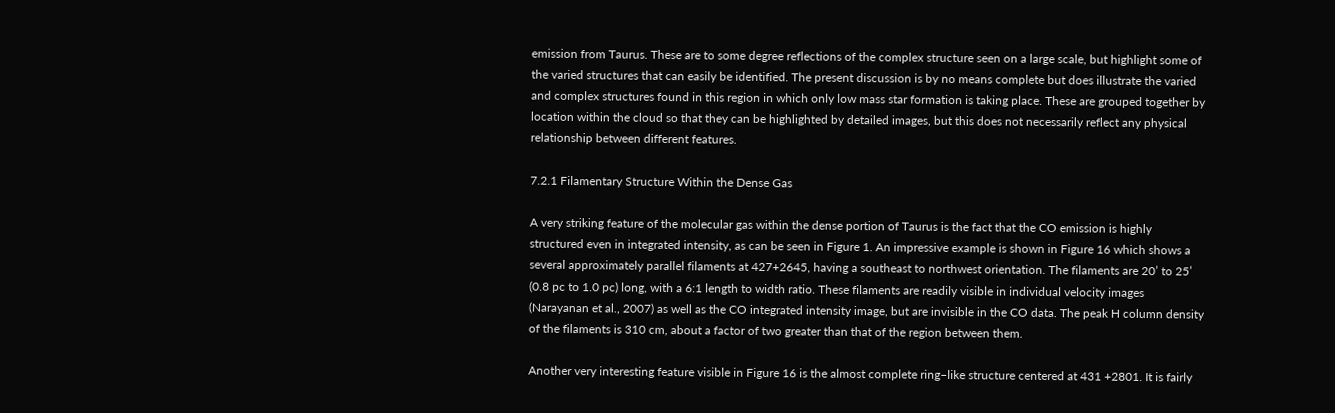emission from Taurus. These are to some degree reflections of the complex structure seen on a large scale, but highlight some of the varied structures that can easily be identified. The present discussion is by no means complete but does illustrate the varied and complex structures found in this region in which only low mass star formation is taking place. These are grouped together by location within the cloud so that they can be highlighted by detailed images, but this does not necessarily reflect any physical relationship between different features.

7.2.1 Filamentary Structure Within the Dense Gas

A very striking feature of the molecular gas within the dense portion of Taurus is the fact that the CO emission is highly structured even in integrated intensity, as can be seen in Figure 1. An impressive example is shown in Figure 16 which shows a several approximately parallel filaments at 427+2645, having a southeast to northwest orientation. The filaments are 20’ to 25’ (0.8 pc to 1.0 pc) long, with a 6:1 length to width ratio. These filaments are readily visible in individual velocity images (Narayanan et al., 2007) as well as the CO integrated intensity image, but are invisible in the CO data. The peak H column density of the filaments is 310 cm, about a factor of two greater than that of the region between them.

Another very interesting feature visible in Figure 16 is the almost complete ring–like structure centered at 431 +2801. It is fairly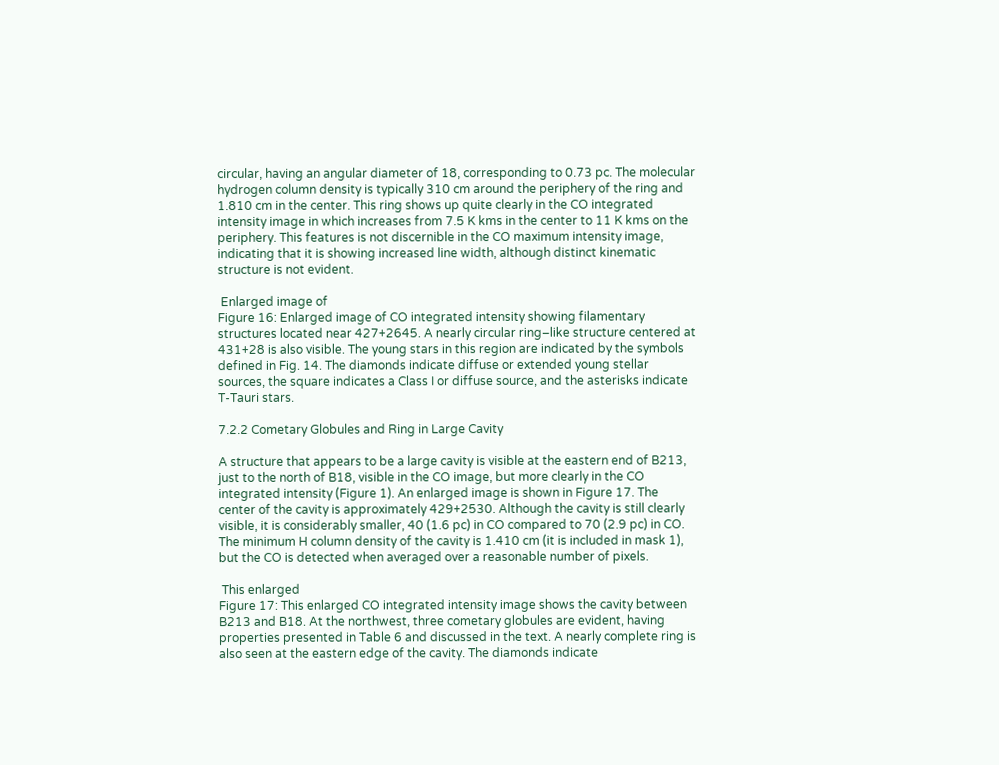circular, having an angular diameter of 18, corresponding to 0.73 pc. The molecular hydrogen column density is typically 310 cm around the periphery of the ring and 1.810 cm in the center. This ring shows up quite clearly in the CO integrated intensity image in which increases from 7.5 K kms in the center to 11 K kms on the periphery. This features is not discernible in the CO maximum intensity image, indicating that it is showing increased line width, although distinct kinematic structure is not evident.

 Enlarged image of
Figure 16: Enlarged image of CO integrated intensity showing filamentary structures located near 427+2645. A nearly circular ring–like structure centered at 431+28 is also visible. The young stars in this region are indicated by the symbols defined in Fig. 14. The diamonds indicate diffuse or extended young stellar sources, the square indicates a Class I or diffuse source, and the asterisks indicate T-Tauri stars.

7.2.2 Cometary Globules and Ring in Large Cavity

A structure that appears to be a large cavity is visible at the eastern end of B213, just to the north of B18, visible in the CO image, but more clearly in the CO integrated intensity (Figure 1). An enlarged image is shown in Figure 17. The center of the cavity is approximately 429+2530. Although the cavity is still clearly visible, it is considerably smaller, 40 (1.6 pc) in CO compared to 70 (2.9 pc) in CO. The minimum H column density of the cavity is 1.410 cm (it is included in mask 1), but the CO is detected when averaged over a reasonable number of pixels.

 This enlarged
Figure 17: This enlarged CO integrated intensity image shows the cavity between B213 and B18. At the northwest, three cometary globules are evident, having properties presented in Table 6 and discussed in the text. A nearly complete ring is also seen at the eastern edge of the cavity. The diamonds indicate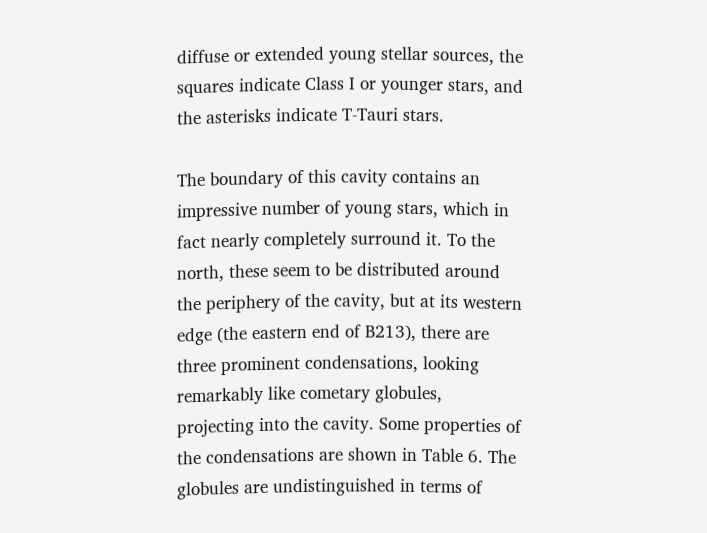diffuse or extended young stellar sources, the squares indicate Class I or younger stars, and the asterisks indicate T-Tauri stars.

The boundary of this cavity contains an impressive number of young stars, which in fact nearly completely surround it. To the north, these seem to be distributed around the periphery of the cavity, but at its western edge (the eastern end of B213), there are three prominent condensations, looking remarkably like cometary globules, projecting into the cavity. Some properties of the condensations are shown in Table 6. The globules are undistinguished in terms of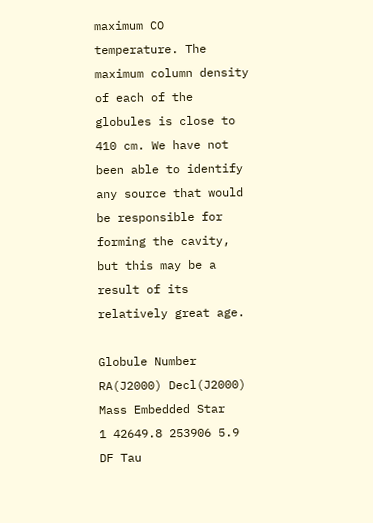maximum CO temperature. The maximum column density of each of the globules is close to 410 cm. We have not been able to identify any source that would be responsible for forming the cavity, but this may be a result of its relatively great age.

Globule Number RA(J2000) Decl(J2000) Mass Embedded Star
1 42649.8 253906 5.9 DF Tau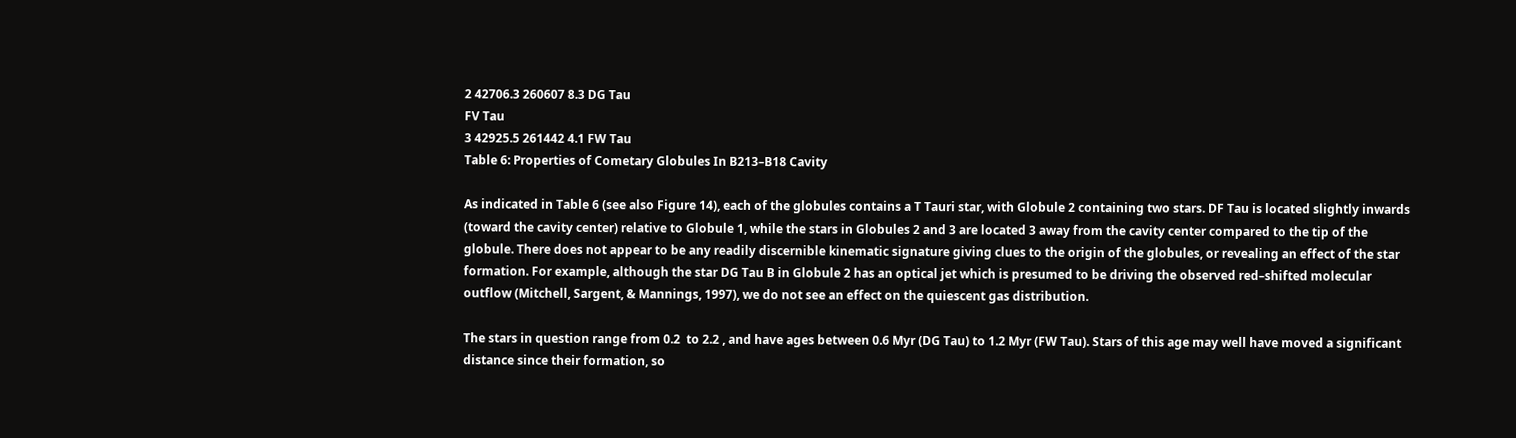2 42706.3 260607 8.3 DG Tau
FV Tau
3 42925.5 261442 4.1 FW Tau
Table 6: Properties of Cometary Globules In B213–B18 Cavity

As indicated in Table 6 (see also Figure 14), each of the globules contains a T Tauri star, with Globule 2 containing two stars. DF Tau is located slightly inwards (toward the cavity center) relative to Globule 1, while the stars in Globules 2 and 3 are located 3 away from the cavity center compared to the tip of the globule. There does not appear to be any readily discernible kinematic signature giving clues to the origin of the globules, or revealing an effect of the star formation. For example, although the star DG Tau B in Globule 2 has an optical jet which is presumed to be driving the observed red–shifted molecular outflow (Mitchell, Sargent, & Mannings, 1997), we do not see an effect on the quiescent gas distribution.

The stars in question range from 0.2  to 2.2 , and have ages between 0.6 Myr (DG Tau) to 1.2 Myr (FW Tau). Stars of this age may well have moved a significant distance since their formation, so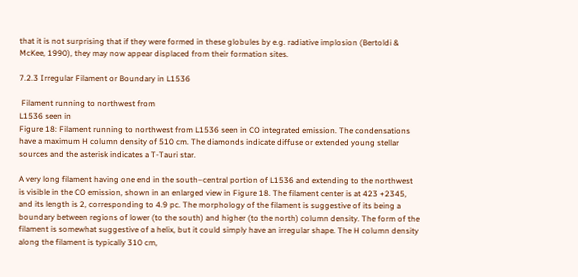that it is not surprising that if they were formed in these globules by e.g. radiative implosion (Bertoldi & McKee, 1990), they may now appear displaced from their formation sites.

7.2.3 Irregular Filament or Boundary in L1536

 Filament running to northwest from
L1536 seen in
Figure 18: Filament running to northwest from L1536 seen in CO integrated emission. The condensations have a maximum H column density of 510 cm. The diamonds indicate diffuse or extended young stellar sources and the asterisk indicates a T-Tauri star.

A very long filament having one end in the south–central portion of L1536 and extending to the northwest is visible in the CO emission, shown in an enlarged view in Figure 18. The filament center is at 423 +2345, and its length is 2, corresponding to 4.9 pc. The morphology of the filament is suggestive of its being a boundary between regions of lower (to the south) and higher (to the north) column density. The form of the filament is somewhat suggestive of a helix, but it could simply have an irregular shape. The H column density along the filament is typically 310 cm,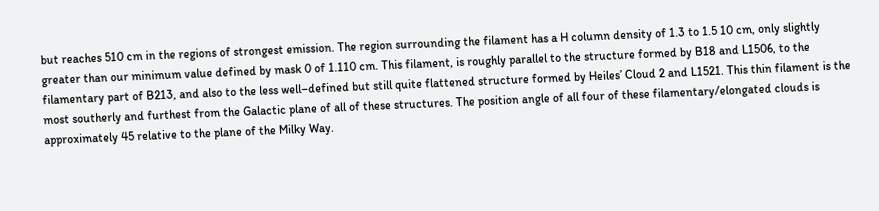but reaches 510 cm in the regions of strongest emission. The region surrounding the filament has a H column density of 1.3 to 1.5 10 cm, only slightly greater than our minimum value defined by mask 0 of 1.110 cm. This filament, is roughly parallel to the structure formed by B18 and L1506, to the filamentary part of B213, and also to the less well–defined but still quite flattened structure formed by Heiles’ Cloud 2 and L1521. This thin filament is the most southerly and furthest from the Galactic plane of all of these structures. The position angle of all four of these filamentary/elongated clouds is approximately 45 relative to the plane of the Milky Way.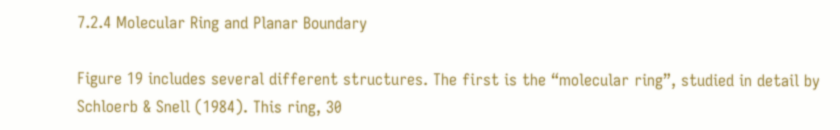7.2.4 Molecular Ring and Planar Boundary

Figure 19 includes several different structures. The first is the “molecular ring”, studied in detail by Schloerb & Snell (1984). This ring, 30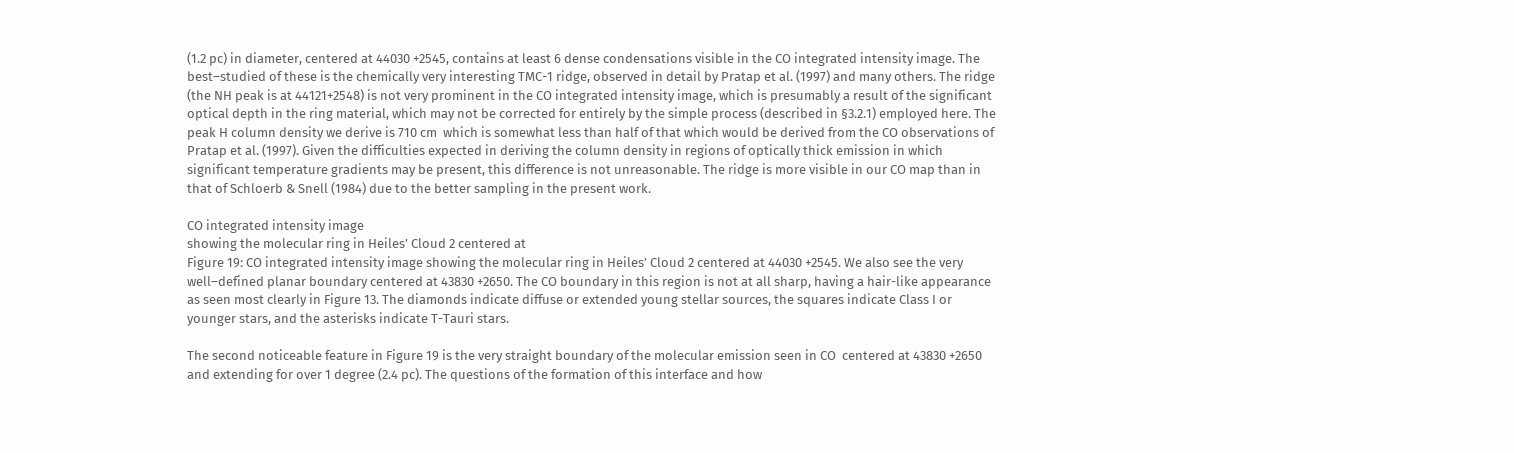(1.2 pc) in diameter, centered at 44030 +2545, contains at least 6 dense condensations visible in the CO integrated intensity image. The best–studied of these is the chemically very interesting TMC-1 ridge, observed in detail by Pratap et al. (1997) and many others. The ridge (the NH peak is at 44121+2548) is not very prominent in the CO integrated intensity image, which is presumably a result of the significant optical depth in the ring material, which may not be corrected for entirely by the simple process (described in §3.2.1) employed here. The peak H column density we derive is 710 cm  which is somewhat less than half of that which would be derived from the CO observations of Pratap et al. (1997). Given the difficulties expected in deriving the column density in regions of optically thick emission in which significant temperature gradients may be present, this difference is not unreasonable. The ridge is more visible in our CO map than in that of Schloerb & Snell (1984) due to the better sampling in the present work.

CO integrated intensity image
showing the molecular ring in Heiles’ Cloud 2 centered at
Figure 19: CO integrated intensity image showing the molecular ring in Heiles’ Cloud 2 centered at 44030 +2545. We also see the very well–defined planar boundary centered at 43830 +2650. The CO boundary in this region is not at all sharp, having a hair-like appearance as seen most clearly in Figure 13. The diamonds indicate diffuse or extended young stellar sources, the squares indicate Class I or younger stars, and the asterisks indicate T-Tauri stars.

The second noticeable feature in Figure 19 is the very straight boundary of the molecular emission seen in CO  centered at 43830 +2650 and extending for over 1 degree (2.4 pc). The questions of the formation of this interface and how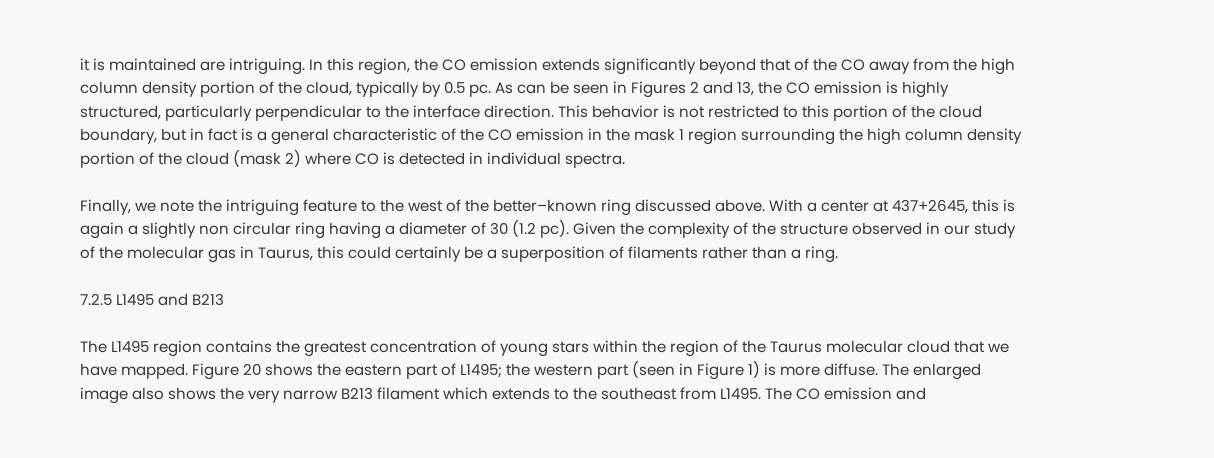it is maintained are intriguing. In this region, the CO emission extends significantly beyond that of the CO away from the high column density portion of the cloud, typically by 0.5 pc. As can be seen in Figures 2 and 13, the CO emission is highly structured, particularly perpendicular to the interface direction. This behavior is not restricted to this portion of the cloud boundary, but in fact is a general characteristic of the CO emission in the mask 1 region surrounding the high column density portion of the cloud (mask 2) where CO is detected in individual spectra.

Finally, we note the intriguing feature to the west of the better–known ring discussed above. With a center at 437+2645, this is again a slightly non circular ring having a diameter of 30 (1.2 pc). Given the complexity of the structure observed in our study of the molecular gas in Taurus, this could certainly be a superposition of filaments rather than a ring.

7.2.5 L1495 and B213

The L1495 region contains the greatest concentration of young stars within the region of the Taurus molecular cloud that we have mapped. Figure 20 shows the eastern part of L1495; the western part (seen in Figure 1) is more diffuse. The enlarged image also shows the very narrow B213 filament which extends to the southeast from L1495. The CO emission and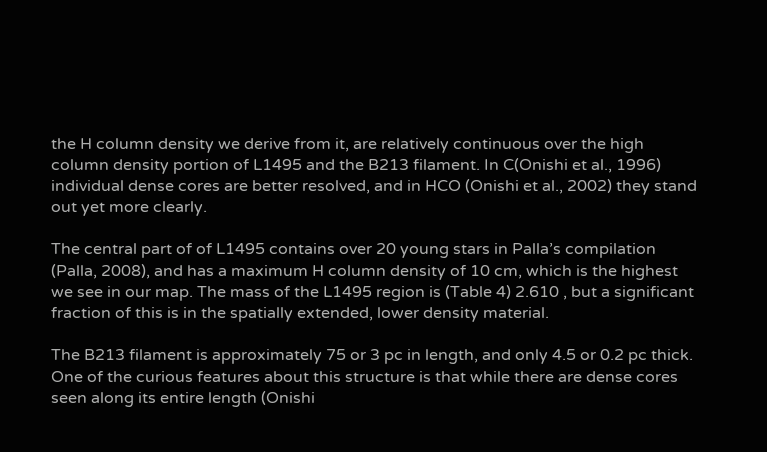the H column density we derive from it, are relatively continuous over the high column density portion of L1495 and the B213 filament. In C(Onishi et al., 1996) individual dense cores are better resolved, and in HCO (Onishi et al., 2002) they stand out yet more clearly.

The central part of of L1495 contains over 20 young stars in Palla’s compilation (Palla, 2008), and has a maximum H column density of 10 cm, which is the highest we see in our map. The mass of the L1495 region is (Table 4) 2.610 , but a significant fraction of this is in the spatially extended, lower density material.

The B213 filament is approximately 75 or 3 pc in length, and only 4.5 or 0.2 pc thick. One of the curious features about this structure is that while there are dense cores seen along its entire length (Onishi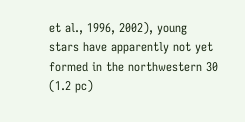et al., 1996, 2002), young stars have apparently not yet formed in the northwestern 30 (1.2 pc)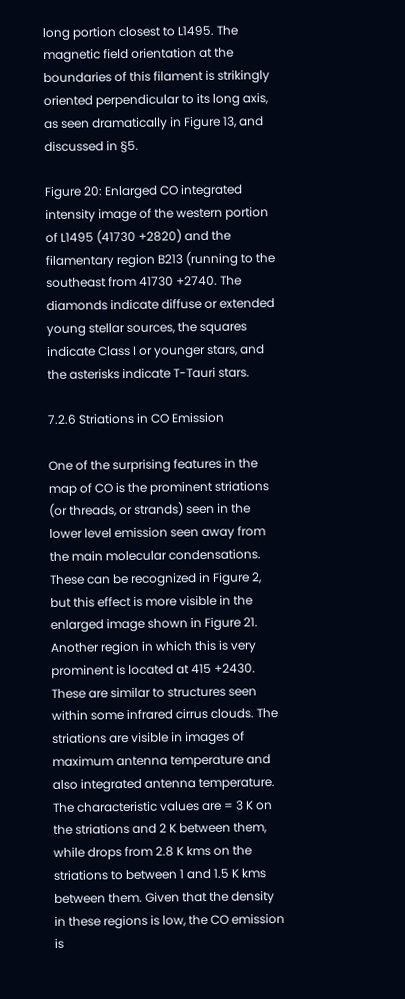long portion closest to L1495. The magnetic field orientation at the boundaries of this filament is strikingly oriented perpendicular to its long axis, as seen dramatically in Figure 13, and discussed in §5.

Figure 20: Enlarged CO integrated intensity image of the western portion of L1495 (41730 +2820) and the filamentary region B213 (running to the southeast from 41730 +2740. The diamonds indicate diffuse or extended young stellar sources, the squares indicate Class I or younger stars, and the asterisks indicate T-Tauri stars.

7.2.6 Striations in CO Emission

One of the surprising features in the map of CO is the prominent striations (or threads, or strands) seen in the lower level emission seen away from the main molecular condensations. These can be recognized in Figure 2, but this effect is more visible in the enlarged image shown in Figure 21. Another region in which this is very prominent is located at 415 +2430. These are similar to structures seen within some infrared cirrus clouds. The striations are visible in images of maximum antenna temperature and also integrated antenna temperature. The characteristic values are = 3 K on the striations and 2 K between them, while drops from 2.8 K kms on the striations to between 1 and 1.5 K kms between them. Given that the density in these regions is low, the CO emission is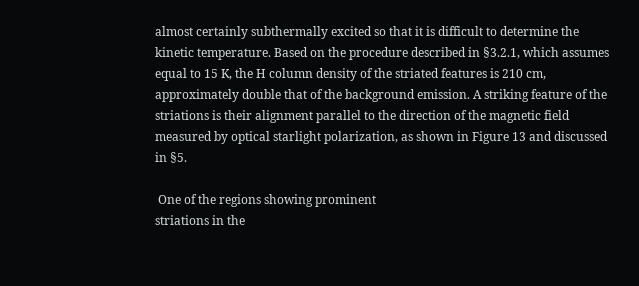almost certainly subthermally excited so that it is difficult to determine the kinetic temperature. Based on the procedure described in §3.2.1, which assumes equal to 15 K, the H column density of the striated features is 210 cm, approximately double that of the background emission. A striking feature of the striations is their alignment parallel to the direction of the magnetic field measured by optical starlight polarization, as shown in Figure 13 and discussed in §5.

 One of the regions showing prominent
striations in the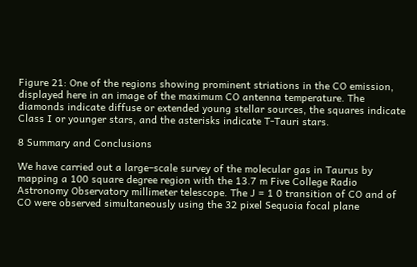Figure 21: One of the regions showing prominent striations in the CO emission, displayed here in an image of the maximum CO antenna temperature. The diamonds indicate diffuse or extended young stellar sources, the squares indicate Class I or younger stars, and the asterisks indicate T-Tauri stars.

8 Summary and Conclusions

We have carried out a large–scale survey of the molecular gas in Taurus by mapping a 100 square degree region with the 13.7 m Five College Radio Astronomy Observatory millimeter telescope. The J = 1 0 transition of CO and of CO were observed simultaneously using the 32 pixel Sequoia focal plane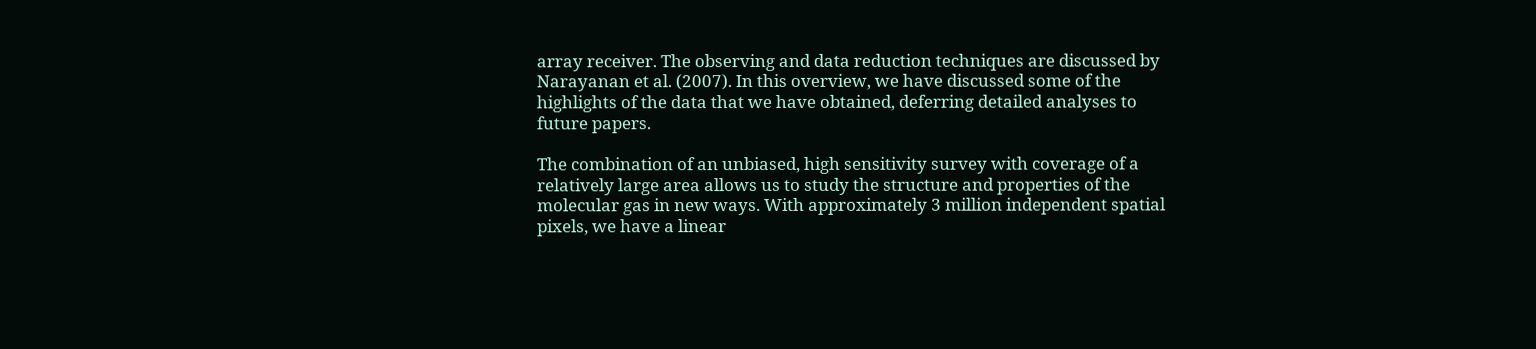array receiver. The observing and data reduction techniques are discussed by Narayanan et al. (2007). In this overview, we have discussed some of the highlights of the data that we have obtained, deferring detailed analyses to future papers.

The combination of an unbiased, high sensitivity survey with coverage of a relatively large area allows us to study the structure and properties of the molecular gas in new ways. With approximately 3 million independent spatial pixels, we have a linear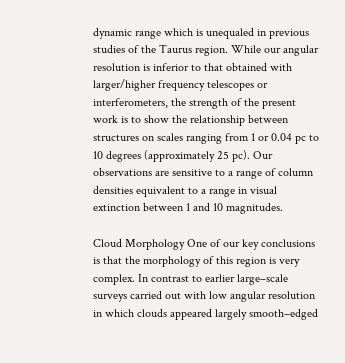dynamic range which is unequaled in previous studies of the Taurus region. While our angular resolution is inferior to that obtained with larger/higher frequency telescopes or interferometers, the strength of the present work is to show the relationship between structures on scales ranging from 1 or 0.04 pc to 10 degrees (approximately 25 pc). Our observations are sensitive to a range of column densities equivalent to a range in visual extinction between 1 and 10 magnitudes.

Cloud Morphology One of our key conclusions is that the morphology of this region is very complex. In contrast to earlier large–scale surveys carried out with low angular resolution in which clouds appeared largely smooth–edged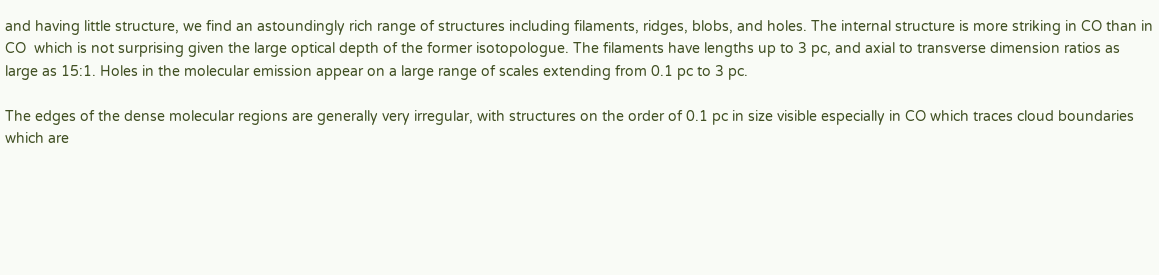and having little structure, we find an astoundingly rich range of structures including filaments, ridges, blobs, and holes. The internal structure is more striking in CO than in CO  which is not surprising given the large optical depth of the former isotopologue. The filaments have lengths up to 3 pc, and axial to transverse dimension ratios as large as 15:1. Holes in the molecular emission appear on a large range of scales extending from 0.1 pc to 3 pc.

The edges of the dense molecular regions are generally very irregular, with structures on the order of 0.1 pc in size visible especially in CO which traces cloud boundaries which are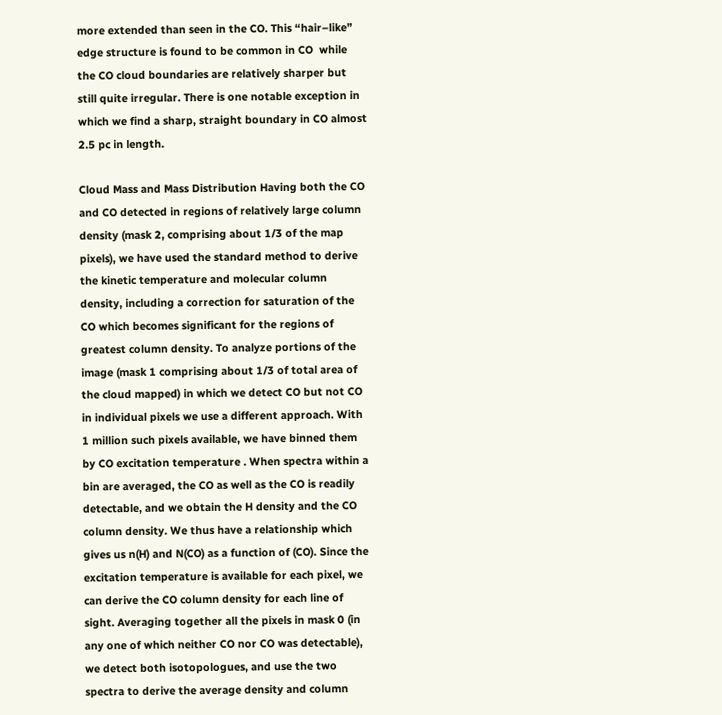more extended than seen in the CO. This “hair–like” edge structure is found to be common in CO  while the CO cloud boundaries are relatively sharper but still quite irregular. There is one notable exception in which we find a sharp, straight boundary in CO almost 2.5 pc in length.

Cloud Mass and Mass Distribution Having both the CO and CO detected in regions of relatively large column density (mask 2, comprising about 1/3 of the map pixels), we have used the standard method to derive the kinetic temperature and molecular column density, including a correction for saturation of the CO which becomes significant for the regions of greatest column density. To analyze portions of the image (mask 1 comprising about 1/3 of total area of the cloud mapped) in which we detect CO but not CO in individual pixels we use a different approach. With 1 million such pixels available, we have binned them by CO excitation temperature . When spectra within a bin are averaged, the CO as well as the CO is readily detectable, and we obtain the H density and the CO column density. We thus have a relationship which gives us n(H) and N(CO) as a function of (CO). Since the excitation temperature is available for each pixel, we can derive the CO column density for each line of sight. Averaging together all the pixels in mask 0 (in any one of which neither CO nor CO was detectable), we detect both isotopologues, and use the two spectra to derive the average density and column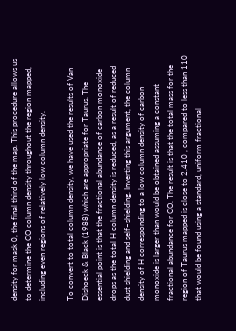density for mask 0, the final third of the map. This procedure allows us to determine the CO column density throughout the region mapped, including even regions of relatively low column density.

To convert to total column density, we have used the results of Van Dishoeck & Black (1988) which are appropriate for Taurus. The essential point is that the fractional abundance of carbon monoxide drops as the total H column density is reduced, as a result of reduced dust shielding and self–shielding. Inverting this argument, the column density of H corresponding to a low column density of carbon monoxide is larger than would be obtained assuming a constant fractional abundance for CO. The result is that the total mass for the region of Taurus mapped is close to 2.410 , compared to less than 110  that would be found using a standard, uniform fractional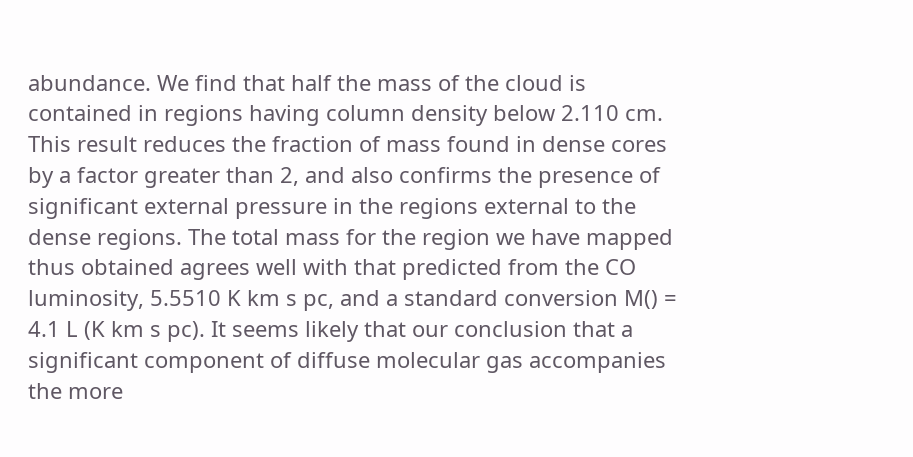abundance. We find that half the mass of the cloud is contained in regions having column density below 2.110 cm. This result reduces the fraction of mass found in dense cores by a factor greater than 2, and also confirms the presence of significant external pressure in the regions external to the dense regions. The total mass for the region we have mapped thus obtained agrees well with that predicted from the CO luminosity, 5.5510 K km s pc, and a standard conversion M() = 4.1 L (K km s pc). It seems likely that our conclusion that a significant component of diffuse molecular gas accompanies the more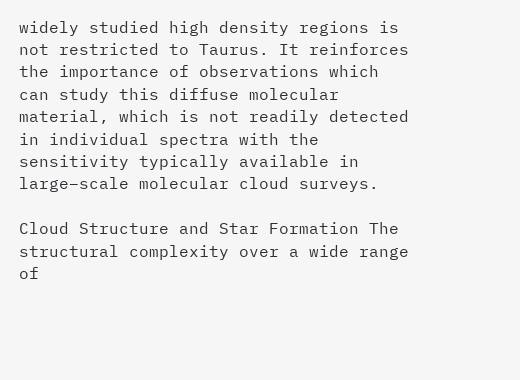widely studied high density regions is not restricted to Taurus. It reinforces the importance of observations which can study this diffuse molecular material, which is not readily detected in individual spectra with the sensitivity typically available in large–scale molecular cloud surveys.

Cloud Structure and Star Formation The structural complexity over a wide range of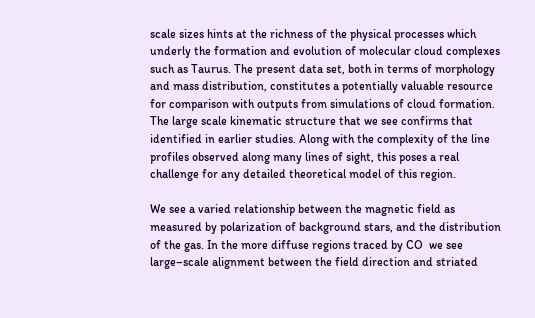scale sizes hints at the richness of the physical processes which underly the formation and evolution of molecular cloud complexes such as Taurus. The present data set, both in terms of morphology and mass distribution, constitutes a potentially valuable resource for comparison with outputs from simulations of cloud formation. The large scale kinematic structure that we see confirms that identified in earlier studies. Along with the complexity of the line profiles observed along many lines of sight, this poses a real challenge for any detailed theoretical model of this region.

We see a varied relationship between the magnetic field as measured by polarization of background stars, and the distribution of the gas. In the more diffuse regions traced by CO  we see large–scale alignment between the field direction and striated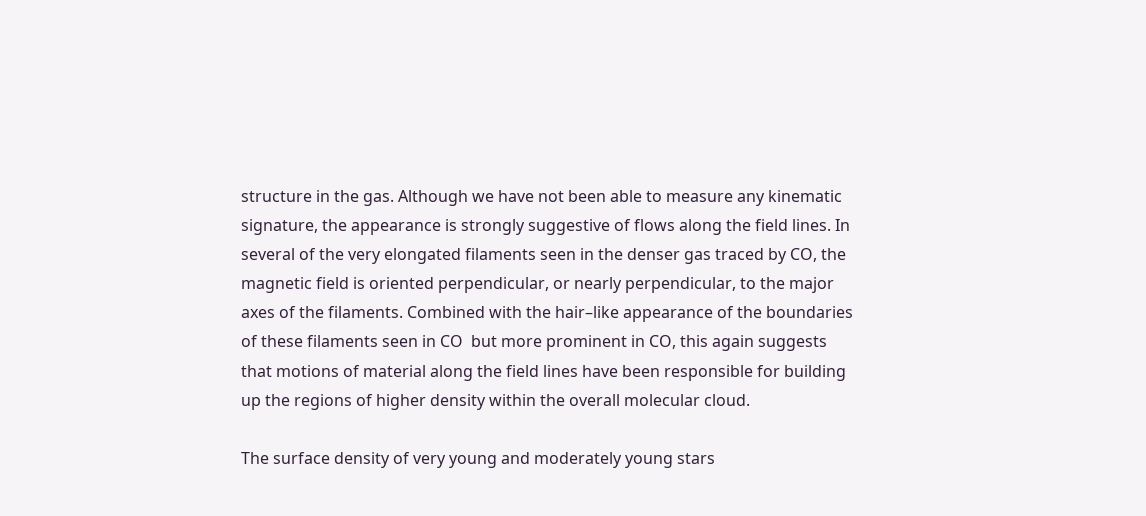structure in the gas. Although we have not been able to measure any kinematic signature, the appearance is strongly suggestive of flows along the field lines. In several of the very elongated filaments seen in the denser gas traced by CO, the magnetic field is oriented perpendicular, or nearly perpendicular, to the major axes of the filaments. Combined with the hair–like appearance of the boundaries of these filaments seen in CO  but more prominent in CO, this again suggests that motions of material along the field lines have been responsible for building up the regions of higher density within the overall molecular cloud.

The surface density of very young and moderately young stars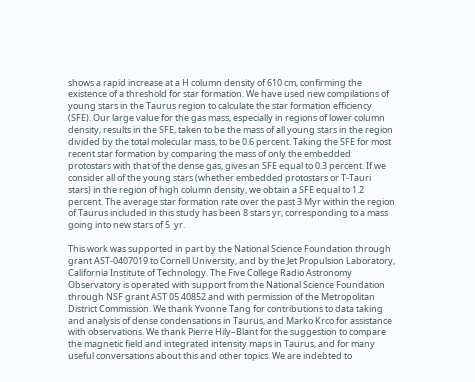shows a rapid increase at a H column density of 610 cm, confirming the existence of a threshold for star formation. We have used new compilations of young stars in the Taurus region to calculate the star formation efficiency (SFE). Our large value for the gas mass, especially in regions of lower column density, results in the SFE, taken to be the mass of all young stars in the region divided by the total molecular mass, to be 0.6 percent. Taking the SFE for most recent star formation by comparing the mass of only the embedded protostars with that of the dense gas, gives an SFE equal to 0.3 percent. If we consider all of the young stars (whether embedded protostars or T-Tauri stars) in the region of high column density, we obtain a SFE equal to 1.2 percent. The average star formation rate over the past 3 Myr within the region of Taurus included in this study has been 8 stars yr, corresponding to a mass going into new stars of 5  yr.

This work was supported in part by the National Science Foundation through grant AST-0407019 to Cornell University, and by the Jet Propulsion Laboratory, California Institute of Technology. The Five College Radio Astronomy Observatory is operated with support from the National Science Foundation through NSF grant AST 05 40852 and with permission of the Metropolitan District Commission. We thank Yvonne Tang for contributions to data taking and analysis of dense condensations in Taurus, and Marko Krco for assistance with observations. We thank Pierre Hily–Blant for the suggestion to compare the magnetic field and integrated intensity maps in Taurus, and for many useful conversations about this and other topics. We are indebted to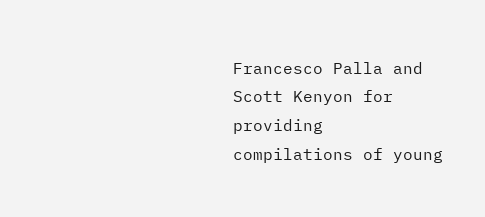Francesco Palla and Scott Kenyon for providing compilations of young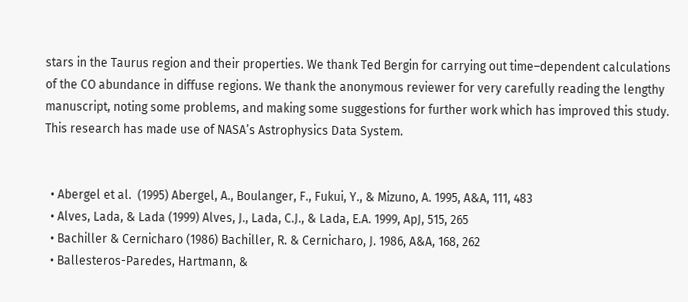stars in the Taurus region and their properties. We thank Ted Bergin for carrying out time–dependent calculations of the CO abundance in diffuse regions. We thank the anonymous reviewer for very carefully reading the lengthy manuscript, noting some problems, and making some suggestions for further work which has improved this study. This research has made use of NASA’s Astrophysics Data System.


  • Abergel et al.  (1995) Abergel, A., Boulanger, F., Fukui, Y., & Mizuno, A. 1995, A&A, 111, 483
  • Alves, Lada, & Lada (1999) Alves, J., Lada, C.J., & Lada, E.A. 1999, ApJ, 515, 265
  • Bachiller & Cernicharo (1986) Bachiller, R. & Cernicharo, J. 1986, A&A, 168, 262
  • Ballesteros-Paredes, Hartmann, &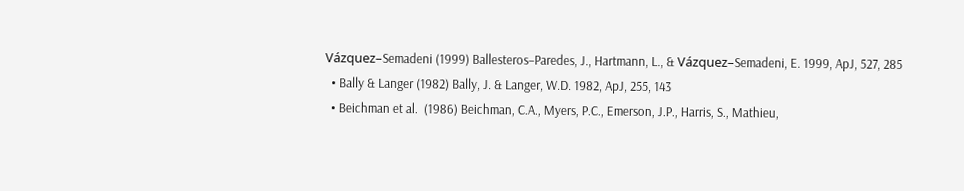Vázquez–Semadeni (1999) Ballesteros–Paredes, J., Hartmann, L., & Vázquez–Semadeni, E. 1999, ApJ, 527, 285
  • Bally & Langer (1982) Bally, J. & Langer, W.D. 1982, ApJ, 255, 143
  • Beichman et al.  (1986) Beichman, C.A., Myers, P.C., Emerson, J.P., Harris, S., Mathieu,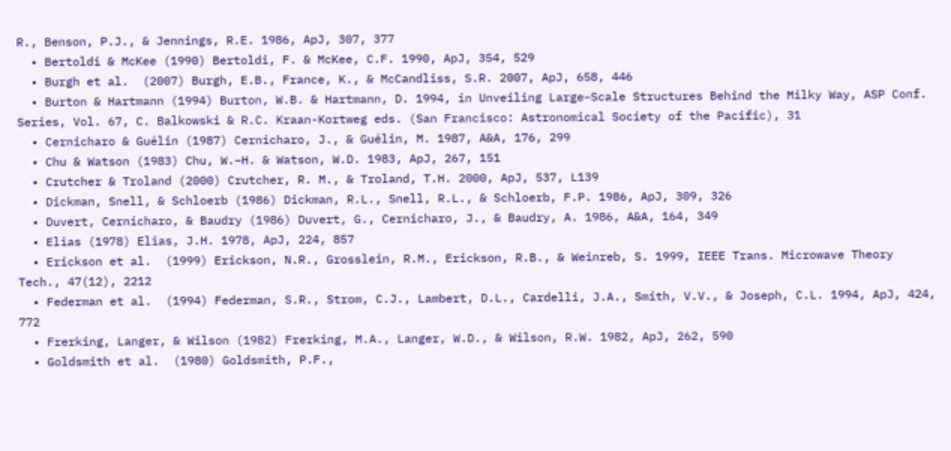R., Benson, P.J., & Jennings, R.E. 1986, ApJ, 307, 377
  • Bertoldi & McKee (1990) Bertoldi, F. & McKee, C.F. 1990, ApJ, 354, 529
  • Burgh et al.  (2007) Burgh, E.B., France, K., & McCandliss, S.R. 2007, ApJ, 658, 446
  • Burton & Hartmann (1994) Burton, W.B. & Hartmann, D. 1994, in Unveiling Large–Scale Structures Behind the Milky Way, ASP Conf. Series, Vol. 67, C. Balkowski & R.C. Kraan-Kortweg eds. (San Francisco: Astronomical Society of the Pacific), 31
  • Cernicharo & Guélin (1987) Cernicharo, J., & Guélin, M. 1987, A&A, 176, 299
  • Chu & Watson (1983) Chu, W.–H. & Watson, W.D. 1983, ApJ, 267, 151
  • Crutcher & Troland (2000) Crutcher, R. M., & Troland, T.H. 2000, ApJ, 537, L139
  • Dickman, Snell, & Schloerb (1986) Dickman, R.L., Snell, R.L., & Schloerb, F.P. 1986, ApJ, 309, 326
  • Duvert, Cernicharo, & Baudry (1986) Duvert, G., Cernicharo, J., & Baudry, A. 1986, A&A, 164, 349
  • Elias (1978) Elias, J.H. 1978, ApJ, 224, 857
  • Erickson et al.  (1999) Erickson, N.R., Grosslein, R.M., Erickson, R.B., & Weinreb, S. 1999, IEEE Trans. Microwave Theory Tech., 47(12), 2212
  • Federman et al.  (1994) Federman, S.R., Strom, C.J., Lambert, D.L., Cardelli, J.A., Smith, V.V., & Joseph, C.L. 1994, ApJ, 424, 772
  • Frerking, Langer, & Wilson (1982) Frerking, M.A., Langer, W.D., & Wilson, R.W. 1982, ApJ, 262, 590
  • Goldsmith et al.  (1980) Goldsmith, P.F.,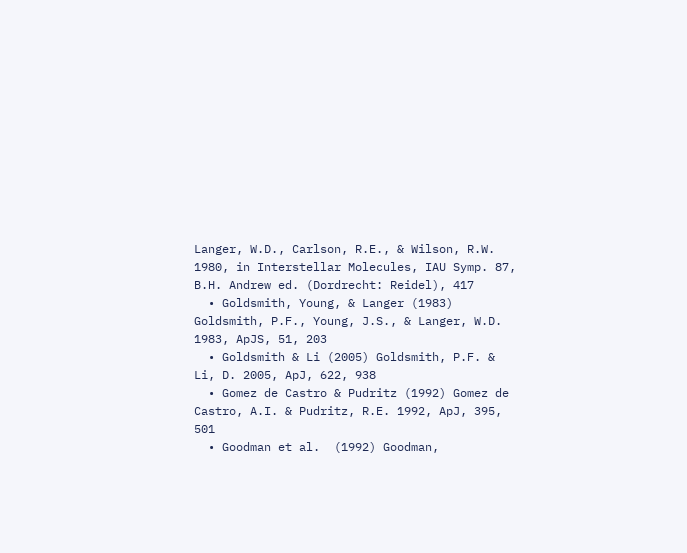Langer, W.D., Carlson, R.E., & Wilson, R.W. 1980, in Interstellar Molecules, IAU Symp. 87, B.H. Andrew ed. (Dordrecht: Reidel), 417
  • Goldsmith, Young, & Langer (1983) Goldsmith, P.F., Young, J.S., & Langer, W.D. 1983, ApJS, 51, 203
  • Goldsmith & Li (2005) Goldsmith, P.F. & Li, D. 2005, ApJ, 622, 938
  • Gomez de Castro & Pudritz (1992) Gomez de Castro, A.I. & Pudritz, R.E. 1992, ApJ, 395, 501
  • Goodman et al.  (1992) Goodman,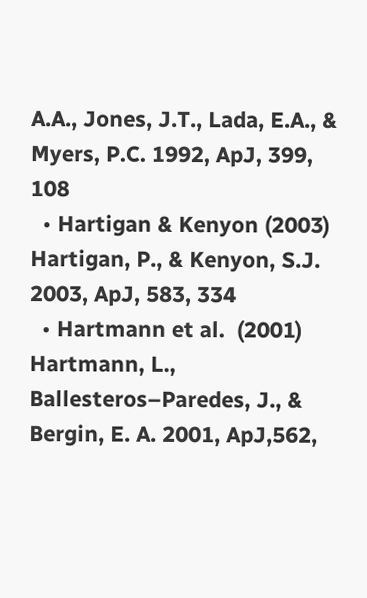A.A., Jones, J.T., Lada, E.A., & Myers, P.C. 1992, ApJ, 399, 108
  • Hartigan & Kenyon (2003) Hartigan, P., & Kenyon, S.J. 2003, ApJ, 583, 334
  • Hartmann et al.  (2001) Hartmann, L., Ballesteros–Paredes, J., & Bergin, E. A. 2001, ApJ,562,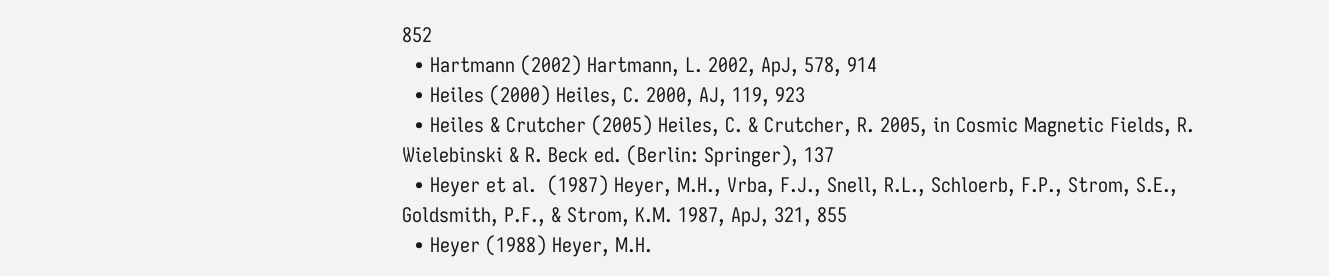852
  • Hartmann (2002) Hartmann, L. 2002, ApJ, 578, 914
  • Heiles (2000) Heiles, C. 2000, AJ, 119, 923
  • Heiles & Crutcher (2005) Heiles, C. & Crutcher, R. 2005, in Cosmic Magnetic Fields, R. Wielebinski & R. Beck ed. (Berlin: Springer), 137
  • Heyer et al.  (1987) Heyer, M.H., Vrba, F.J., Snell, R.L., Schloerb, F.P., Strom, S.E., Goldsmith, P.F., & Strom, K.M. 1987, ApJ, 321, 855
  • Heyer (1988) Heyer, M.H.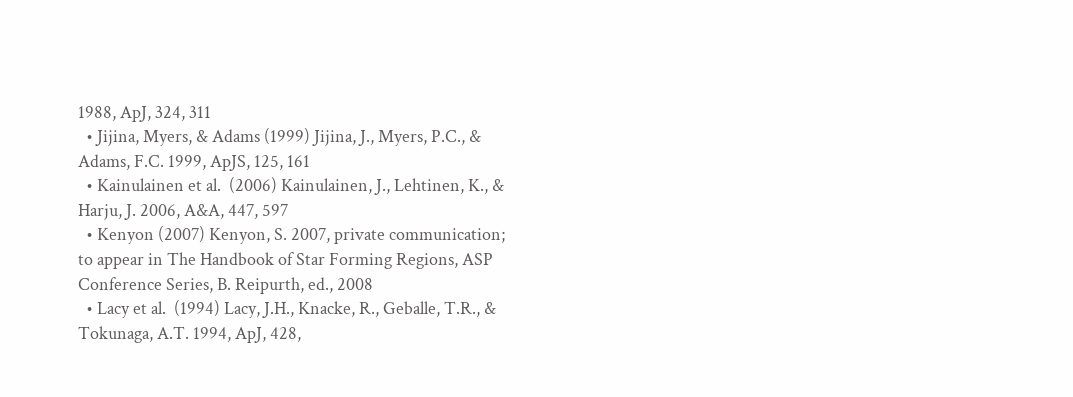1988, ApJ, 324, 311
  • Jijina, Myers, & Adams (1999) Jijina, J., Myers, P.C., & Adams, F.C. 1999, ApJS, 125, 161
  • Kainulainen et al.  (2006) Kainulainen, J., Lehtinen, K., & Harju, J. 2006, A&A, 447, 597
  • Kenyon (2007) Kenyon, S. 2007, private communication; to appear in The Handbook of Star Forming Regions, ASP Conference Series, B. Reipurth, ed., 2008
  • Lacy et al.  (1994) Lacy, J.H., Knacke, R., Geballe, T.R., & Tokunaga, A.T. 1994, ApJ, 428,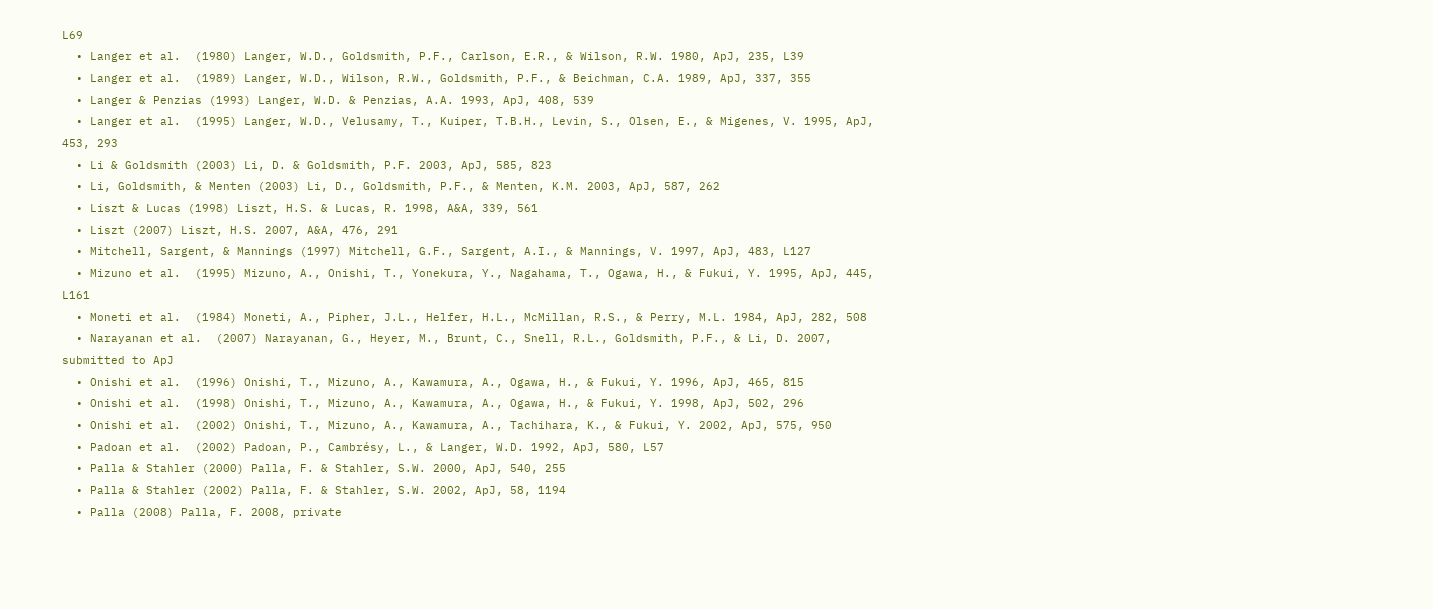L69
  • Langer et al.  (1980) Langer, W.D., Goldsmith, P.F., Carlson, E.R., & Wilson, R.W. 1980, ApJ, 235, L39
  • Langer et al.  (1989) Langer, W.D., Wilson, R.W., Goldsmith, P.F., & Beichman, C.A. 1989, ApJ, 337, 355
  • Langer & Penzias (1993) Langer, W.D. & Penzias, A.A. 1993, ApJ, 408, 539
  • Langer et al.  (1995) Langer, W.D., Velusamy, T., Kuiper, T.B.H., Levin, S., Olsen, E., & Migenes, V. 1995, ApJ, 453, 293
  • Li & Goldsmith (2003) Li, D. & Goldsmith, P.F. 2003, ApJ, 585, 823
  • Li, Goldsmith, & Menten (2003) Li, D., Goldsmith, P.F., & Menten, K.M. 2003, ApJ, 587, 262
  • Liszt & Lucas (1998) Liszt, H.S. & Lucas, R. 1998, A&A, 339, 561
  • Liszt (2007) Liszt, H.S. 2007, A&A, 476, 291
  • Mitchell, Sargent, & Mannings (1997) Mitchell, G.F., Sargent, A.I., & Mannings, V. 1997, ApJ, 483, L127
  • Mizuno et al.  (1995) Mizuno, A., Onishi, T., Yonekura, Y., Nagahama, T., Ogawa, H., & Fukui, Y. 1995, ApJ, 445, L161
  • Moneti et al.  (1984) Moneti, A., Pipher, J.L., Helfer, H.L., McMillan, R.S., & Perry, M.L. 1984, ApJ, 282, 508
  • Narayanan et al.  (2007) Narayanan, G., Heyer, M., Brunt, C., Snell, R.L., Goldsmith, P.F., & Li, D. 2007, submitted to ApJ
  • Onishi et al.  (1996) Onishi, T., Mizuno, A., Kawamura, A., Ogawa, H., & Fukui, Y. 1996, ApJ, 465, 815
  • Onishi et al.  (1998) Onishi, T., Mizuno, A., Kawamura, A., Ogawa, H., & Fukui, Y. 1998, ApJ, 502, 296
  • Onishi et al.  (2002) Onishi, T., Mizuno, A., Kawamura, A., Tachihara, K., & Fukui, Y. 2002, ApJ, 575, 950
  • Padoan et al.  (2002) Padoan, P., Cambrésy, L., & Langer, W.D. 1992, ApJ, 580, L57
  • Palla & Stahler (2000) Palla, F. & Stahler, S.W. 2000, ApJ, 540, 255
  • Palla & Stahler (2002) Palla, F. & Stahler, S.W. 2002, ApJ, 58, 1194
  • Palla (2008) Palla, F. 2008, private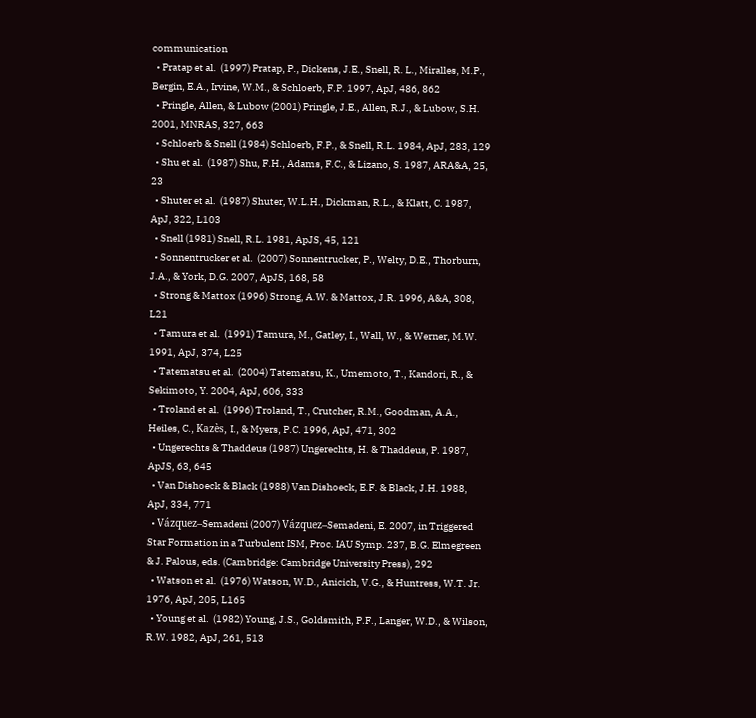communication
  • Pratap et al.  (1997) Pratap, P., Dickens, J.E., Snell, R. L., Miralles, M.P., Bergin, E.A., Irvine, W.M., & Schloerb, F.P. 1997, ApJ, 486, 862
  • Pringle, Allen, & Lubow (2001) Pringle, J.E., Allen, R.J., & Lubow, S.H. 2001, MNRAS, 327, 663
  • Schloerb & Snell (1984) Schloerb, F.P., & Snell, R.L. 1984, ApJ, 283, 129
  • Shu et al.  (1987) Shu, F.H., Adams, F.C., & Lizano, S. 1987, ARA&A, 25, 23
  • Shuter et al.  (1987) Shuter, W.L.H., Dickman, R.L., & Klatt, C. 1987, ApJ, 322, L103
  • Snell (1981) Snell, R.L. 1981, ApJS, 45, 121
  • Sonnentrucker et al.  (2007) Sonnentrucker, P., Welty, D.E., Thorburn, J.A., & York, D.G. 2007, ApJS, 168, 58
  • Strong & Mattox (1996) Strong, A.W. & Mattox, J.R. 1996, A&A, 308, L21
  • Tamura et al.  (1991) Tamura, M., Gatley, I., Wall, W., & Werner, M.W. 1991, ApJ, 374, L25
  • Tatematsu et al.  (2004) Tatematsu, K., Umemoto, T., Kandori, R., & Sekimoto, Y. 2004, ApJ, 606, 333
  • Troland et al.  (1996) Troland, T., Crutcher, R.M., Goodman, A.A., Heiles, C., Kazès, I., & Myers, P.C. 1996, ApJ, 471, 302
  • Ungerechts & Thaddeus (1987) Ungerechts, H. & Thaddeus, P. 1987, ApJS, 63, 645
  • Van Dishoeck & Black (1988) Van Dishoeck, E.F. & Black, J.H. 1988, ApJ, 334, 771
  • Vázquez–Semadeni (2007) Vázquez–Semadeni, E. 2007, in Triggered Star Formation in a Turbulent ISM, Proc. IAU Symp. 237, B.G. Elmegreen & J. Palous, eds. (Cambridge: Cambridge University Press), 292
  • Watson et al.  (1976) Watson, W.D., Anicich, V.G., & Huntress, W.T. Jr. 1976, ApJ, 205, L165
  • Young et al.  (1982) Young, J.S., Goldsmith, P.F., Langer, W.D., & Wilson, R.W. 1982, ApJ, 261, 513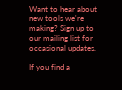Want to hear about new tools we're making? Sign up to our mailing list for occasional updates.

If you find a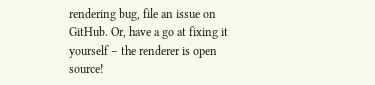rendering bug, file an issue on GitHub. Or, have a go at fixing it yourself – the renderer is open source!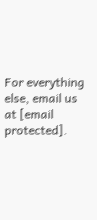For everything else, email us at [email protected].